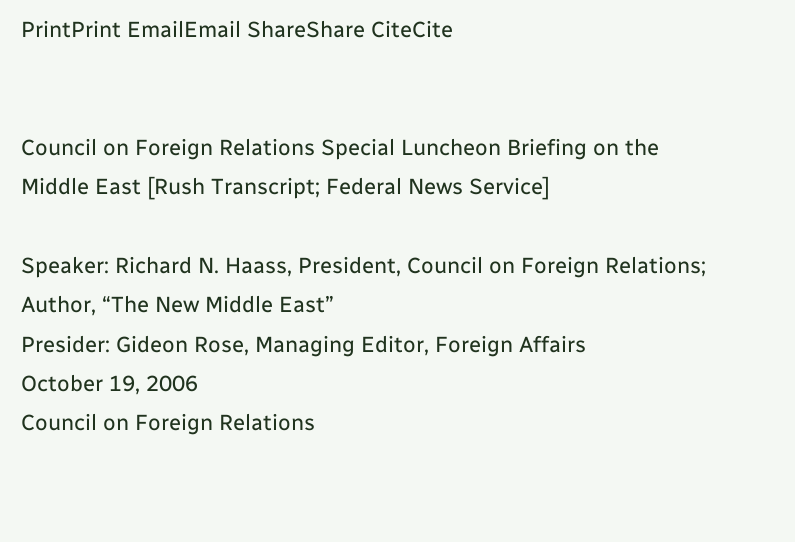PrintPrint EmailEmail ShareShare CiteCite


Council on Foreign Relations Special Luncheon Briefing on the Middle East [Rush Transcript; Federal News Service]

Speaker: Richard N. Haass, President, Council on Foreign Relations; Author, “The New Middle East”
Presider: Gideon Rose, Managing Editor, Foreign Affairs
October 19, 2006
Council on Foreign Relations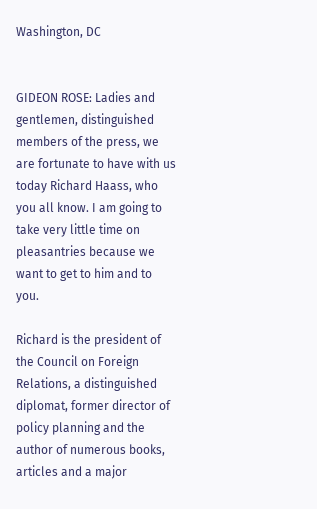Washington, DC


GIDEON ROSE: Ladies and gentlemen, distinguished members of the press, we are fortunate to have with us today Richard Haass, who you all know. I am going to take very little time on pleasantries because we want to get to him and to you.

Richard is the president of the Council on Foreign Relations, a distinguished diplomat, former director of policy planning and the author of numerous books, articles and a major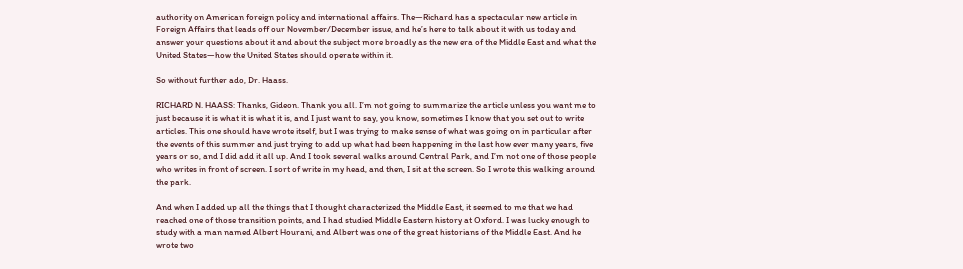authority on American foreign policy and international affairs. The—Richard has a spectacular new article in Foreign Affairs that leads off our November/December issue, and he’s here to talk about it with us today and answer your questions about it and about the subject more broadly as the new era of the Middle East and what the United States—how the United States should operate within it.

So without further ado, Dr. Haass.

RICHARD N. HAASS: Thanks, Gideon. Thank you all. I’m not going to summarize the article unless you want me to just because it is what it is what it is, and I just want to say, you know, sometimes I know that you set out to write articles. This one should have wrote itself, but I was trying to make sense of what was going on in particular after the events of this summer and just trying to add up what had been happening in the last how ever many years, five years or so, and I did add it all up. And I took several walks around Central Park, and I’m not one of those people who writes in front of screen. I sort of write in my head, and then, I sit at the screen. So I wrote this walking around the park.

And when I added up all the things that I thought characterized the Middle East, it seemed to me that we had reached one of those transition points, and I had studied Middle Eastern history at Oxford. I was lucky enough to study with a man named Albert Hourani, and Albert was one of the great historians of the Middle East. And he wrote two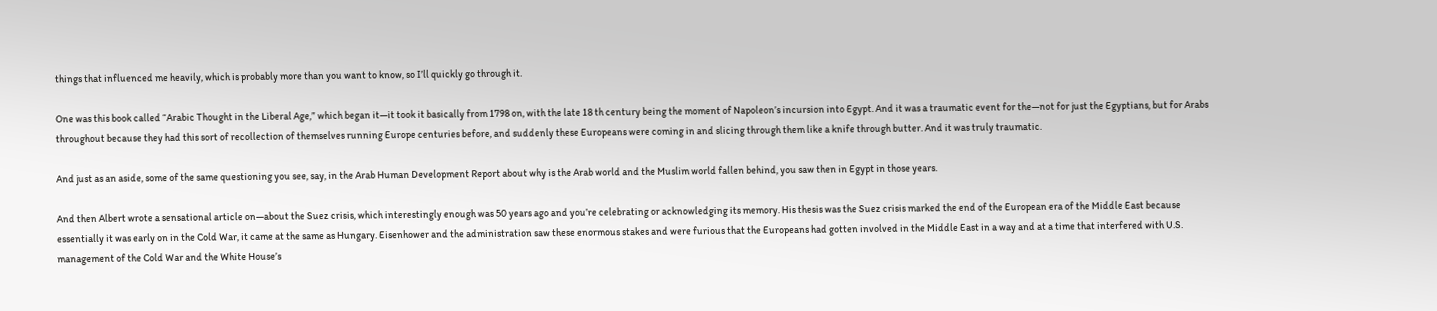things that influenced me heavily, which is probably more than you want to know, so I’ll quickly go through it.

One was this book called “Arabic Thought in the Liberal Age,” which began it—it took it basically from 1798 on, with the late 18 th century being the moment of Napoleon’s incursion into Egypt. And it was a traumatic event for the—not for just the Egyptians, but for Arabs throughout because they had this sort of recollection of themselves running Europe centuries before, and suddenly these Europeans were coming in and slicing through them like a knife through butter. And it was truly traumatic.

And just as an aside, some of the same questioning you see, say, in the Arab Human Development Report about why is the Arab world and the Muslim world fallen behind, you saw then in Egypt in those years.

And then Albert wrote a sensational article on—about the Suez crisis, which interestingly enough was 50 years ago and you’re celebrating or acknowledging its memory. His thesis was the Suez crisis marked the end of the European era of the Middle East because essentially it was early on in the Cold War, it came at the same as Hungary. Eisenhower and the administration saw these enormous stakes and were furious that the Europeans had gotten involved in the Middle East in a way and at a time that interfered with U.S. management of the Cold War and the White House’s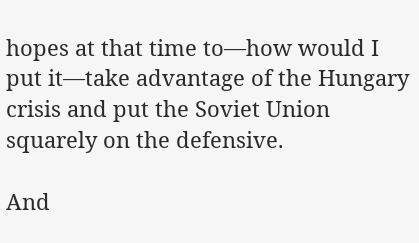hopes at that time to—how would I put it—take advantage of the Hungary crisis and put the Soviet Union squarely on the defensive.

And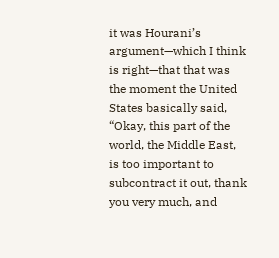it was Hourani’s argument—which I think is right—that that was the moment the United States basically said, “Okay, this part of the world, the Middle East, is too important to subcontract it out, thank you very much, and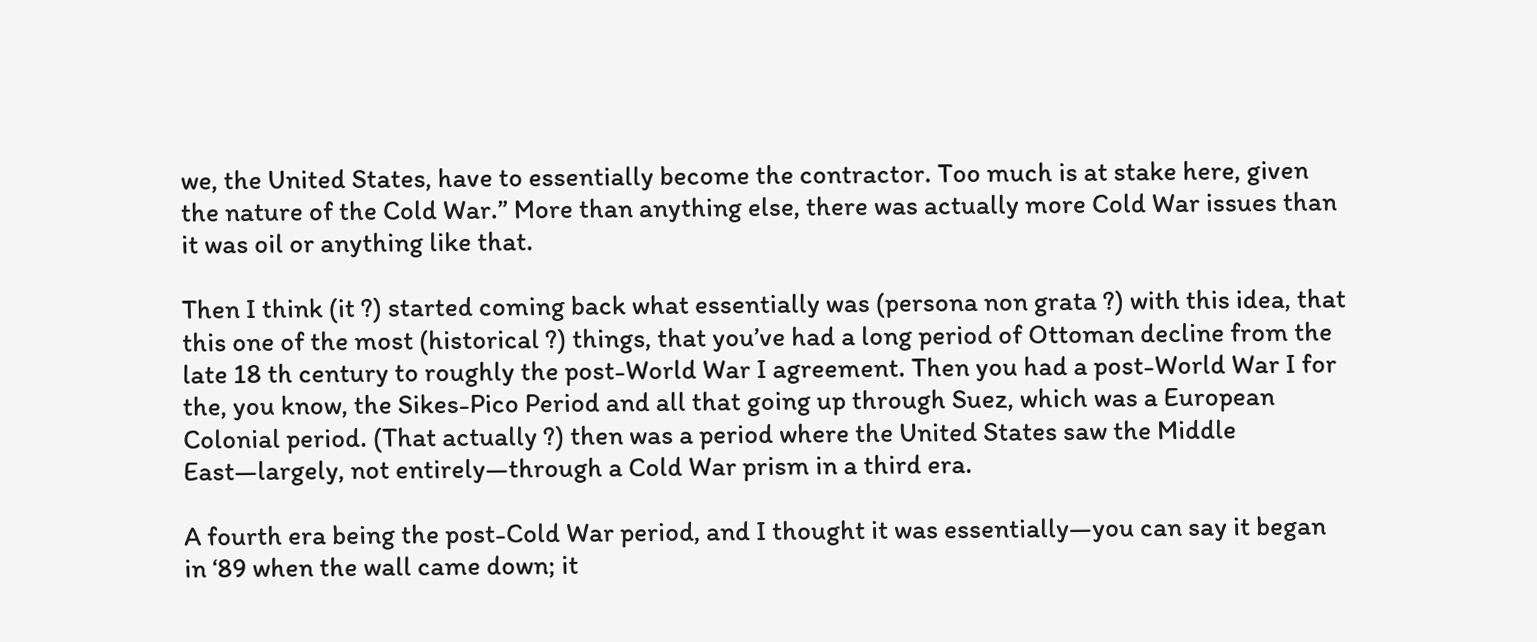we, the United States, have to essentially become the contractor. Too much is at stake here, given the nature of the Cold War.” More than anything else, there was actually more Cold War issues than it was oil or anything like that.

Then I think (it ?) started coming back what essentially was (persona non grata ?) with this idea, that this one of the most (historical ?) things, that you’ve had a long period of Ottoman decline from the late 18 th century to roughly the post-World War I agreement. Then you had a post-World War I for the, you know, the Sikes-Pico Period and all that going up through Suez, which was a European Colonial period. (That actually ?) then was a period where the United States saw the Middle East—largely, not entirely—through a Cold War prism in a third era.

A fourth era being the post-Cold War period, and I thought it was essentially—you can say it began in ‘89 when the wall came down; it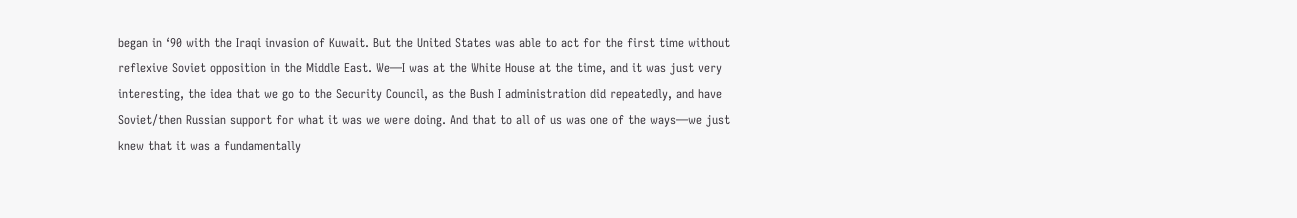began in ‘90 with the Iraqi invasion of Kuwait. But the United States was able to act for the first time without reflexive Soviet opposition in the Middle East. We—I was at the White House at the time, and it was just very interesting, the idea that we go to the Security Council, as the Bush I administration did repeatedly, and have Soviet/then Russian support for what it was we were doing. And that to all of us was one of the ways—we just knew that it was a fundamentally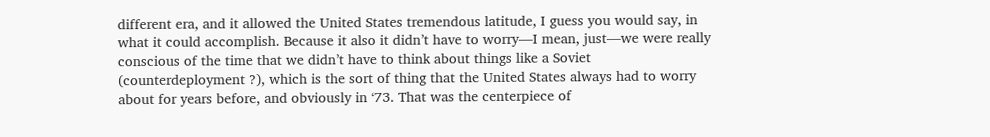different era, and it allowed the United States tremendous latitude, I guess you would say, in what it could accomplish. Because it also it didn’t have to worry—I mean, just—we were really conscious of the time that we didn’t have to think about things like a Soviet (counterdeployment ?), which is the sort of thing that the United States always had to worry about for years before, and obviously in ‘73. That was the centerpiece of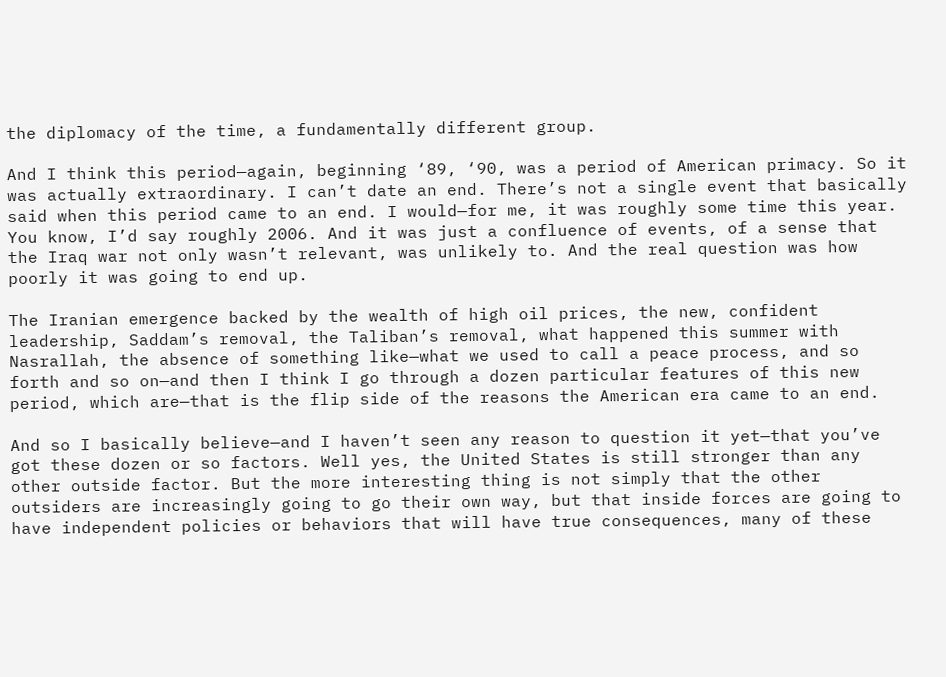the diplomacy of the time, a fundamentally different group.

And I think this period—again, beginning ‘89, ‘90, was a period of American primacy. So it was actually extraordinary. I can’t date an end. There’s not a single event that basically said when this period came to an end. I would—for me, it was roughly some time this year. You know, I’d say roughly 2006. And it was just a confluence of events, of a sense that the Iraq war not only wasn’t relevant, was unlikely to. And the real question was how poorly it was going to end up.

The Iranian emergence backed by the wealth of high oil prices, the new, confident leadership, Saddam’s removal, the Taliban’s removal, what happened this summer with Nasrallah, the absence of something like—what we used to call a peace process, and so forth and so on—and then I think I go through a dozen particular features of this new period, which are—that is the flip side of the reasons the American era came to an end.

And so I basically believe—and I haven’t seen any reason to question it yet—that you’ve got these dozen or so factors. Well yes, the United States is still stronger than any other outside factor. But the more interesting thing is not simply that the other outsiders are increasingly going to go their own way, but that inside forces are going to have independent policies or behaviors that will have true consequences, many of these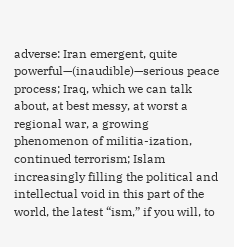adverse: Iran emergent, quite powerful—(inaudible)—serious peace process; Iraq, which we can talk about, at best messy, at worst a regional war, a growing phenomenon of militia-ization, continued terrorism; Islam increasingly filling the political and intellectual void in this part of the world, the latest “ism,” if you will, to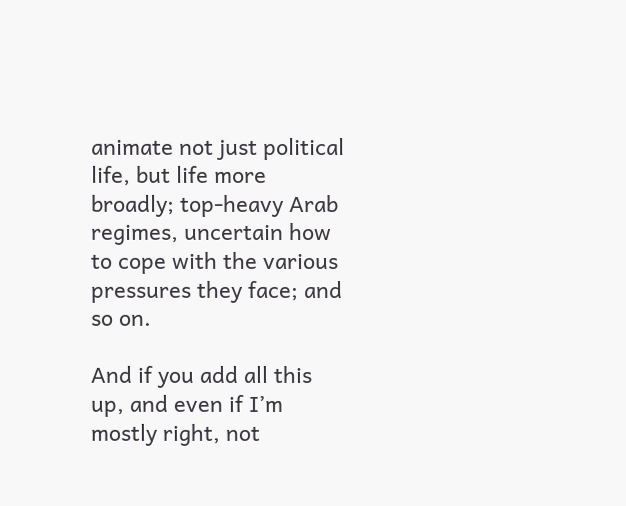animate not just political life, but life more broadly; top-heavy Arab regimes, uncertain how to cope with the various pressures they face; and so on.

And if you add all this up, and even if I’m mostly right, not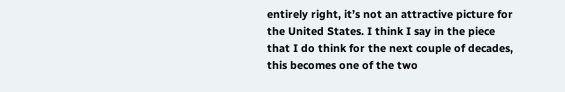entirely right, it’s not an attractive picture for the United States. I think I say in the piece that I do think for the next couple of decades, this becomes one of the two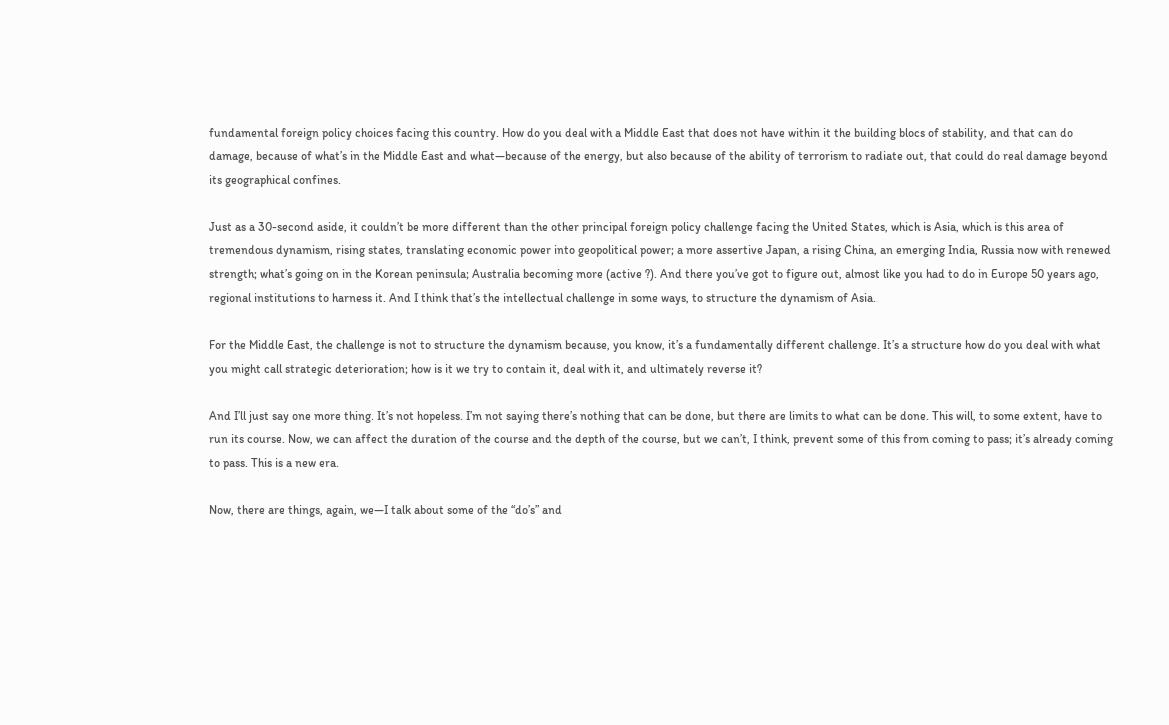fundamental foreign policy choices facing this country. How do you deal with a Middle East that does not have within it the building blocs of stability, and that can do damage, because of what’s in the Middle East and what—because of the energy, but also because of the ability of terrorism to radiate out, that could do real damage beyond its geographical confines.

Just as a 30-second aside, it couldn’t be more different than the other principal foreign policy challenge facing the United States, which is Asia, which is this area of tremendous dynamism, rising states, translating economic power into geopolitical power; a more assertive Japan, a rising China, an emerging India, Russia now with renewed strength; what’s going on in the Korean peninsula; Australia becoming more (active ?). And there you’ve got to figure out, almost like you had to do in Europe 50 years ago, regional institutions to harness it. And I think that’s the intellectual challenge in some ways, to structure the dynamism of Asia.

For the Middle East, the challenge is not to structure the dynamism because, you know, it’s a fundamentally different challenge. It’s a structure how do you deal with what you might call strategic deterioration; how is it we try to contain it, deal with it, and ultimately reverse it?

And I’ll just say one more thing. It’s not hopeless. I’m not saying there’s nothing that can be done, but there are limits to what can be done. This will, to some extent, have to run its course. Now, we can affect the duration of the course and the depth of the course, but we can’t, I think, prevent some of this from coming to pass; it’s already coming to pass. This is a new era.

Now, there are things, again, we—I talk about some of the “do’s” and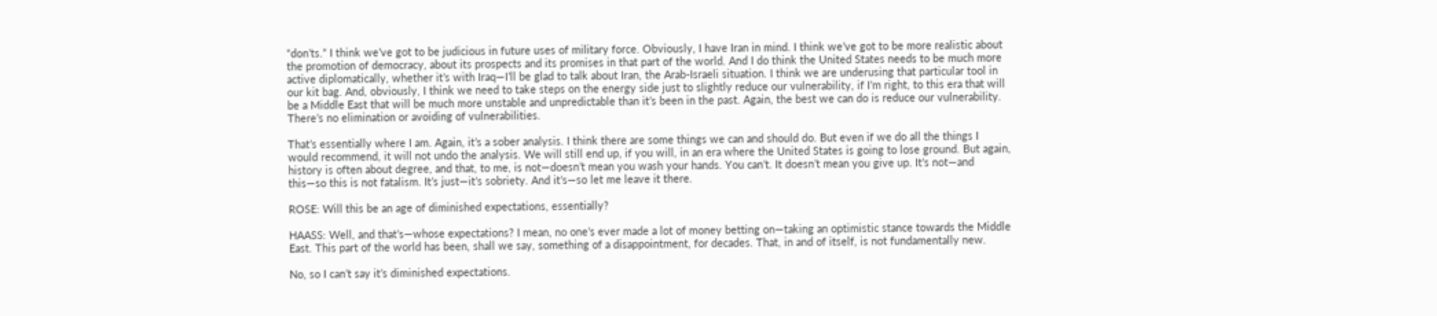“don’ts.” I think we’ve got to be judicious in future uses of military force. Obviously, I have Iran in mind. I think we’ve got to be more realistic about the promotion of democracy, about its prospects and its promises in that part of the world. And I do think the United States needs to be much more active diplomatically, whether it’s with Iraq—I’ll be glad to talk about Iran, the Arab-Israeli situation. I think we are underusing that particular tool in our kit bag. And, obviously, I think we need to take steps on the energy side just to slightly reduce our vulnerability, if I’m right, to this era that will be a Middle East that will be much more unstable and unpredictable than it’s been in the past. Again, the best we can do is reduce our vulnerability. There’s no elimination or avoiding of vulnerabilities.

That’s essentially where I am. Again, it’s a sober analysis. I think there are some things we can and should do. But even if we do all the things I would recommend, it will not undo the analysis. We will still end up, if you will, in an era where the United States is going to lose ground. But again, history is often about degree, and that, to me, is not—doesn’t mean you wash your hands. You can’t. It doesn’t mean you give up. It’s not—and this—so this is not fatalism. It’s just—it’s sobriety. And it’s—so let me leave it there.

ROSE: Will this be an age of diminished expectations, essentially?

HAASS: Well, and that’s—whose expectations? I mean, no one’s ever made a lot of money betting on—taking an optimistic stance towards the Middle East. This part of the world has been, shall we say, something of a disappointment, for decades. That, in and of itself, is not fundamentally new.

No, so I can’t say it’s diminished expectations.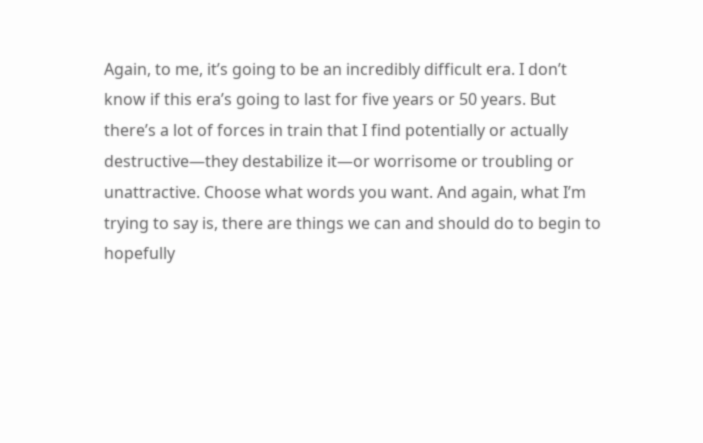Again, to me, it’s going to be an incredibly difficult era. I don’t know if this era’s going to last for five years or 50 years. But there’s a lot of forces in train that I find potentially or actually destructive—they destabilize it—or worrisome or troubling or unattractive. Choose what words you want. And again, what I’m trying to say is, there are things we can and should do to begin to hopefully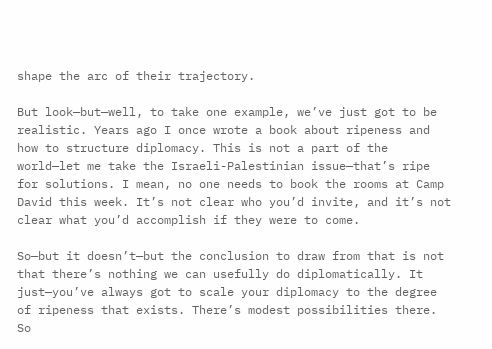shape the arc of their trajectory.

But look—but—well, to take one example, we’ve just got to be realistic. Years ago I once wrote a book about ripeness and how to structure diplomacy. This is not a part of the world—let me take the Israeli-Palestinian issue—that’s ripe for solutions. I mean, no one needs to book the rooms at Camp David this week. It’s not clear who you’d invite, and it’s not clear what you’d accomplish if they were to come.

So—but it doesn’t—but the conclusion to draw from that is not that there’s nothing we can usefully do diplomatically. It just—you’ve always got to scale your diplomacy to the degree of ripeness that exists. There’s modest possibilities there. So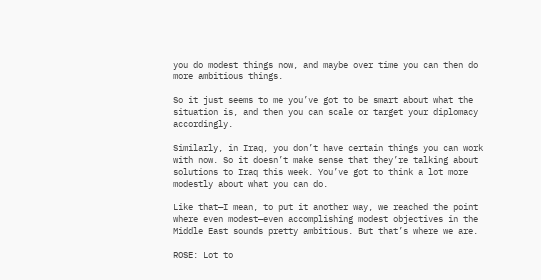you do modest things now, and maybe over time you can then do more ambitious things.

So it just seems to me you’ve got to be smart about what the situation is, and then you can scale or target your diplomacy accordingly.

Similarly, in Iraq, you don’t have certain things you can work with now. So it doesn’t make sense that they’re talking about solutions to Iraq this week. You’ve got to think a lot more modestly about what you can do.

Like that—I mean, to put it another way, we reached the point where even modest—even accomplishing modest objectives in the Middle East sounds pretty ambitious. But that’s where we are.

ROSE: Lot to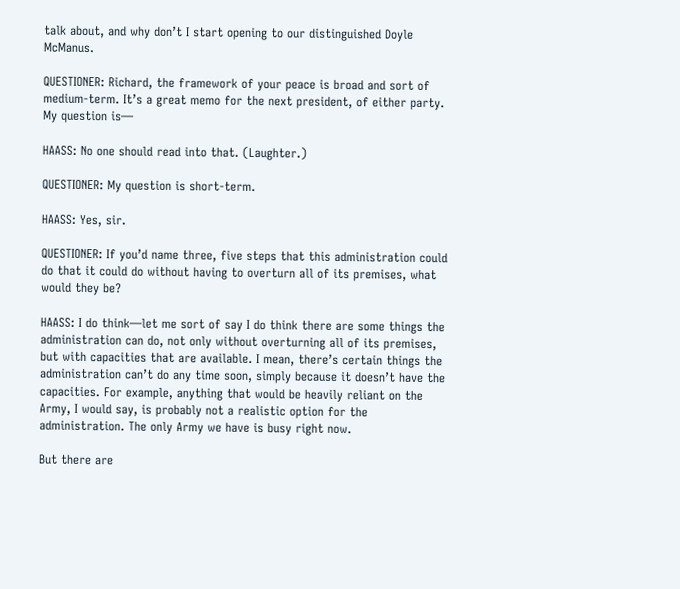talk about, and why don’t I start opening to our distinguished Doyle McManus.

QUESTIONER: Richard, the framework of your peace is broad and sort of medium-term. It’s a great memo for the next president, of either party. My question is—

HAASS: No one should read into that. (Laughter.)

QUESTIONER: My question is short-term.

HAASS: Yes, sir.

QUESTIONER: If you’d name three, five steps that this administration could do that it could do without having to overturn all of its premises, what would they be?

HAASS: I do think—let me sort of say I do think there are some things the administration can do, not only without overturning all of its premises, but with capacities that are available. I mean, there’s certain things the administration can’t do any time soon, simply because it doesn’t have the capacities. For example, anything that would be heavily reliant on the Army, I would say, is probably not a realistic option for the administration. The only Army we have is busy right now.

But there are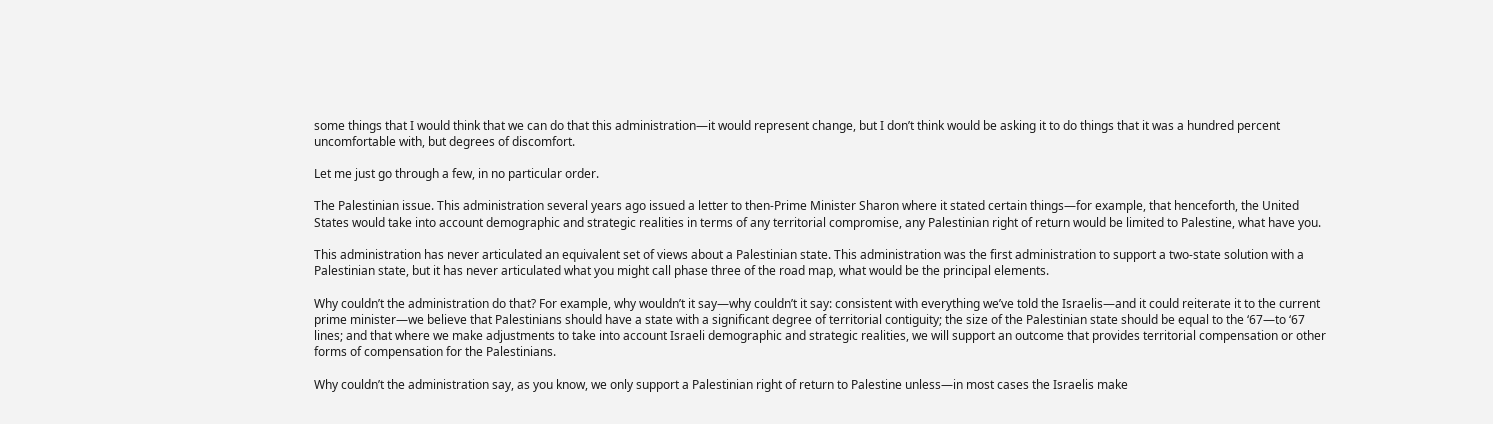some things that I would think that we can do that this administration—it would represent change, but I don’t think would be asking it to do things that it was a hundred percent uncomfortable with, but degrees of discomfort.

Let me just go through a few, in no particular order.

The Palestinian issue. This administration several years ago issued a letter to then-Prime Minister Sharon where it stated certain things—for example, that henceforth, the United States would take into account demographic and strategic realities in terms of any territorial compromise, any Palestinian right of return would be limited to Palestine, what have you.

This administration has never articulated an equivalent set of views about a Palestinian state. This administration was the first administration to support a two-state solution with a Palestinian state, but it has never articulated what you might call phase three of the road map, what would be the principal elements.

Why couldn’t the administration do that? For example, why wouldn’t it say—why couldn’t it say: consistent with everything we’ve told the Israelis—and it could reiterate it to the current prime minister—we believe that Palestinians should have a state with a significant degree of territorial contiguity; the size of the Palestinian state should be equal to the ‘67—to ‘67 lines; and that where we make adjustments to take into account Israeli demographic and strategic realities, we will support an outcome that provides territorial compensation or other forms of compensation for the Palestinians.

Why couldn’t the administration say, as you know, we only support a Palestinian right of return to Palestine unless—in most cases the Israelis make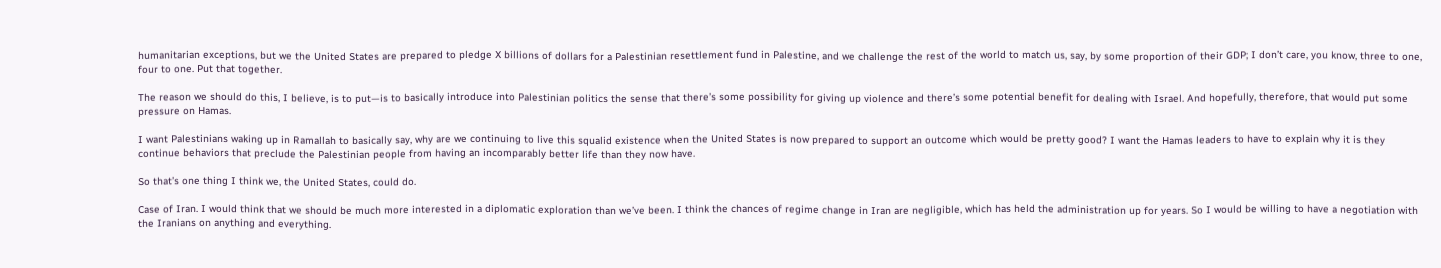humanitarian exceptions, but we the United States are prepared to pledge X billions of dollars for a Palestinian resettlement fund in Palestine, and we challenge the rest of the world to match us, say, by some proportion of their GDP; I don’t care, you know, three to one, four to one. Put that together.

The reason we should do this, I believe, is to put—is to basically introduce into Palestinian politics the sense that there’s some possibility for giving up violence and there’s some potential benefit for dealing with Israel. And hopefully, therefore, that would put some pressure on Hamas.

I want Palestinians waking up in Ramallah to basically say, why are we continuing to live this squalid existence when the United States is now prepared to support an outcome which would be pretty good? I want the Hamas leaders to have to explain why it is they continue behaviors that preclude the Palestinian people from having an incomparably better life than they now have.

So that’s one thing I think we, the United States, could do.

Case of Iran. I would think that we should be much more interested in a diplomatic exploration than we’ve been. I think the chances of regime change in Iran are negligible, which has held the administration up for years. So I would be willing to have a negotiation with the Iranians on anything and everything.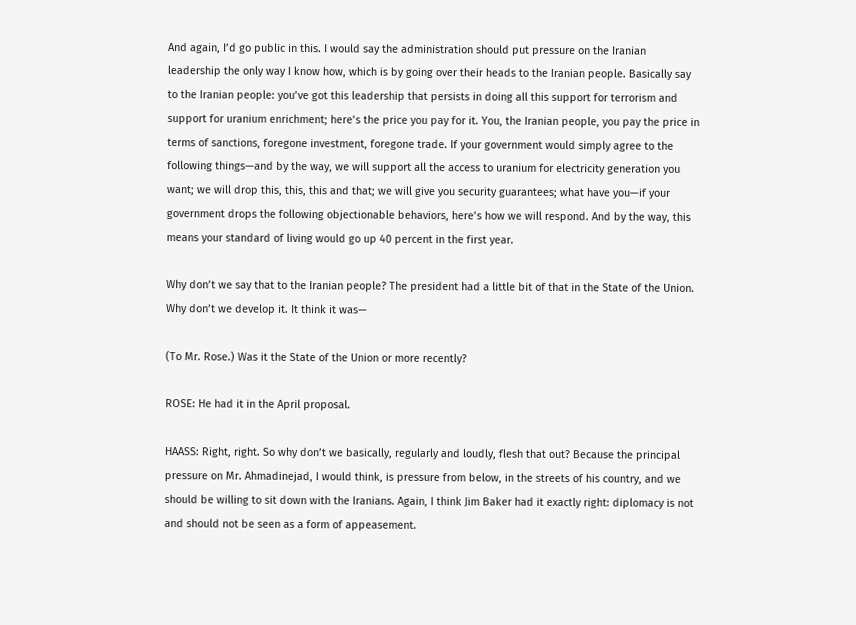And again, I’d go public in this. I would say the administration should put pressure on the Iranian leadership the only way I know how, which is by going over their heads to the Iranian people. Basically say to the Iranian people: you’ve got this leadership that persists in doing all this support for terrorism and support for uranium enrichment; here’s the price you pay for it. You, the Iranian people, you pay the price in terms of sanctions, foregone investment, foregone trade. If your government would simply agree to the following things—and by the way, we will support all the access to uranium for electricity generation you want; we will drop this, this, this and that; we will give you security guarantees; what have you—if your government drops the following objectionable behaviors, here’s how we will respond. And by the way, this means your standard of living would go up 40 percent in the first year.

Why don’t we say that to the Iranian people? The president had a little bit of that in the State of the Union. Why don’t we develop it. It think it was—

(To Mr. Rose.) Was it the State of the Union or more recently?

ROSE: He had it in the April proposal.

HAASS: Right, right. So why don’t we basically, regularly and loudly, flesh that out? Because the principal pressure on Mr. Ahmadinejad, I would think, is pressure from below, in the streets of his country, and we should be willing to sit down with the Iranians. Again, I think Jim Baker had it exactly right: diplomacy is not and should not be seen as a form of appeasement.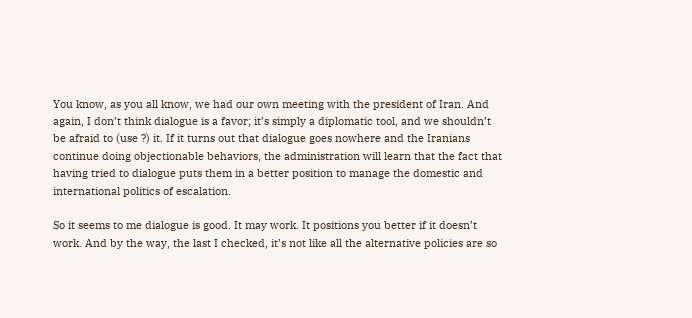You know, as you all know, we had our own meeting with the president of Iran. And again, I don’t think dialogue is a favor; it’s simply a diplomatic tool, and we shouldn’t be afraid to (use ?) it. If it turns out that dialogue goes nowhere and the Iranians continue doing objectionable behaviors, the administration will learn that the fact that having tried to dialogue puts them in a better position to manage the domestic and international politics of escalation.

So it seems to me dialogue is good. It may work. It positions you better if it doesn’t work. And by the way, the last I checked, it’s not like all the alternative policies are so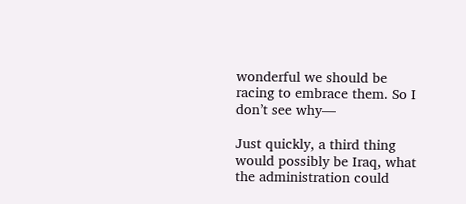wonderful we should be racing to embrace them. So I don’t see why—

Just quickly, a third thing would possibly be Iraq, what the administration could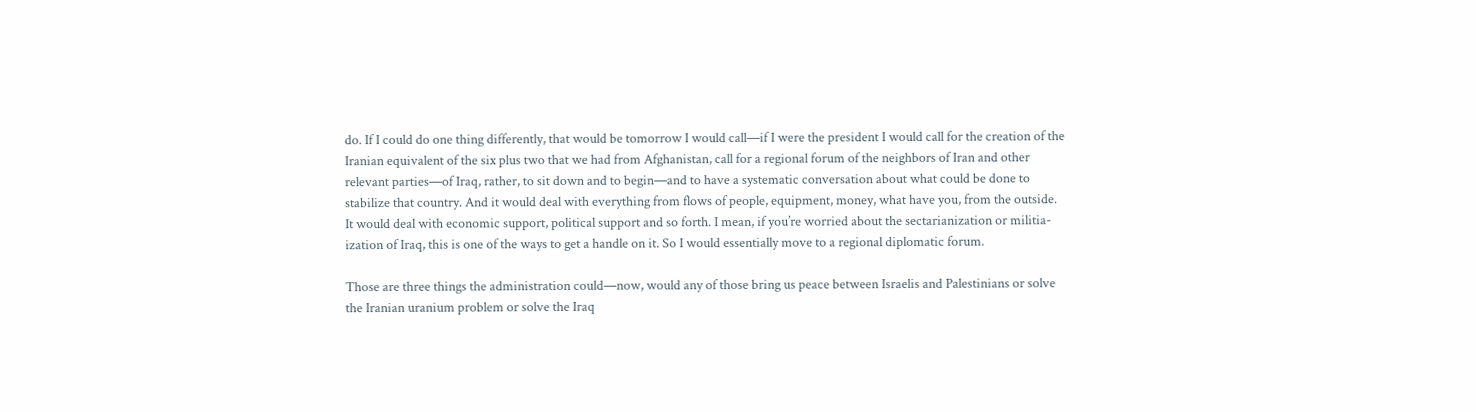do. If I could do one thing differently, that would be tomorrow I would call—if I were the president I would call for the creation of the Iranian equivalent of the six plus two that we had from Afghanistan, call for a regional forum of the neighbors of Iran and other relevant parties—of Iraq, rather, to sit down and to begin—and to have a systematic conversation about what could be done to stabilize that country. And it would deal with everything from flows of people, equipment, money, what have you, from the outside. It would deal with economic support, political support and so forth. I mean, if you’re worried about the sectarianization or militia-ization of Iraq, this is one of the ways to get a handle on it. So I would essentially move to a regional diplomatic forum.

Those are three things the administration could—now, would any of those bring us peace between Israelis and Palestinians or solve the Iranian uranium problem or solve the Iraq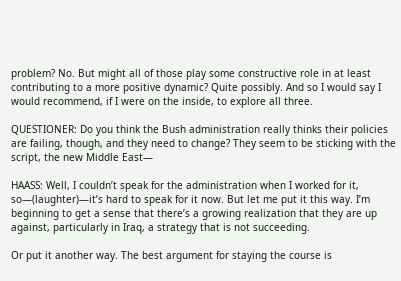problem? No. But might all of those play some constructive role in at least contributing to a more positive dynamic? Quite possibly. And so I would say I would recommend, if I were on the inside, to explore all three.

QUESTIONER: Do you think the Bush administration really thinks their policies are failing, though, and they need to change? They seem to be sticking with the script, the new Middle East—

HAASS: Well, I couldn’t speak for the administration when I worked for it, so—(laughter)—it’s hard to speak for it now. But let me put it this way. I’m beginning to get a sense that there’s a growing realization that they are up against, particularly in Iraq, a strategy that is not succeeding.

Or put it another way. The best argument for staying the course is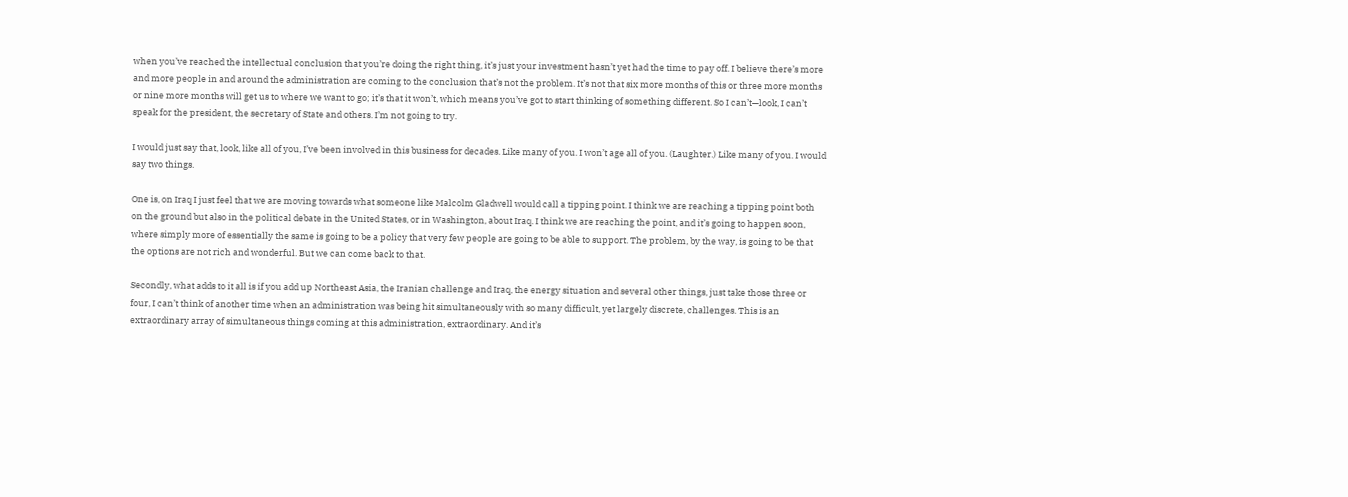when you’ve reached the intellectual conclusion that you’re doing the right thing, it’s just your investment hasn’t yet had the time to pay off. I believe there’s more and more people in and around the administration are coming to the conclusion that’s not the problem. It’s not that six more months of this or three more months or nine more months will get us to where we want to go; it’s that it won’t, which means you’ve got to start thinking of something different. So I can’t—look, I can’t speak for the president, the secretary of State and others. I’m not going to try.

I would just say that, look, like all of you, I’ve been involved in this business for decades. Like many of you. I won’t age all of you. (Laughter.) Like many of you. I would say two things.

One is, on Iraq I just feel that we are moving towards what someone like Malcolm Gladwell would call a tipping point. I think we are reaching a tipping point both on the ground but also in the political debate in the United States, or in Washington, about Iraq. I think we are reaching the point, and it’s going to happen soon, where simply more of essentially the same is going to be a policy that very few people are going to be able to support. The problem, by the way, is going to be that the options are not rich and wonderful. But we can come back to that.

Secondly, what adds to it all is if you add up Northeast Asia, the Iranian challenge and Iraq, the energy situation and several other things, just take those three or four, I can’t think of another time when an administration was being hit simultaneously with so many difficult, yet largely discrete, challenges. This is an extraordinary array of simultaneous things coming at this administration, extraordinary. And it’s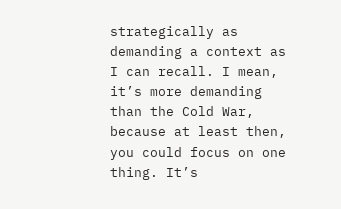strategically as demanding a context as I can recall. I mean, it’s more demanding than the Cold War, because at least then, you could focus on one thing. It’s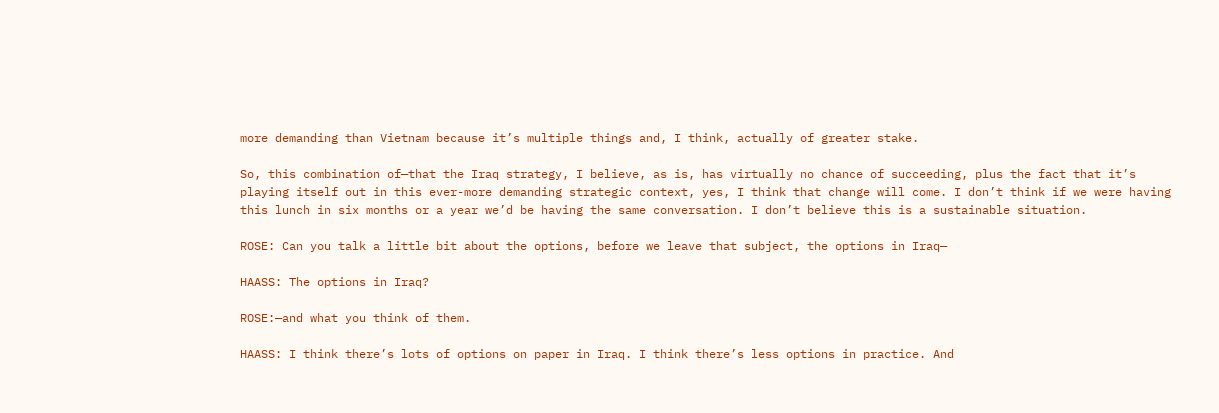more demanding than Vietnam because it’s multiple things and, I think, actually of greater stake.

So, this combination of—that the Iraq strategy, I believe, as is, has virtually no chance of succeeding, plus the fact that it’s playing itself out in this ever-more demanding strategic context, yes, I think that change will come. I don’t think if we were having this lunch in six months or a year we’d be having the same conversation. I don’t believe this is a sustainable situation.

ROSE: Can you talk a little bit about the options, before we leave that subject, the options in Iraq—

HAASS: The options in Iraq?

ROSE:—and what you think of them.

HAASS: I think there’s lots of options on paper in Iraq. I think there’s less options in practice. And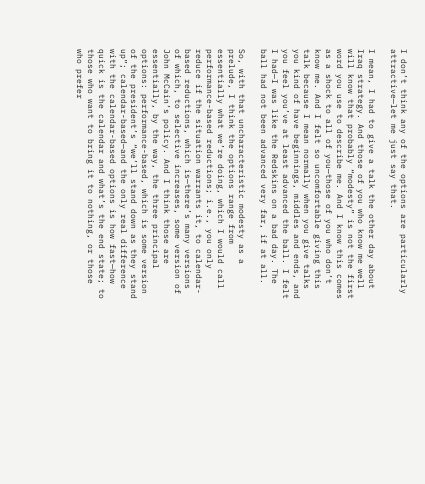I don’t think any of the options are particularly attractive—let me just say that.

I mean, I had to give a talk the other day about Iraq strategy. And those of you who know me well will know that probably “modesty” is not the first word you use to describe me. And I know this comes as a shock to all of you—those of you who don’t know me. And I felt so uncomfortable giving this talk because I mean normally when you give talks you kind of have beginnings, middles and ends, and you feel you’ve at least advanced the ball. I felt I had—I was like the Redskins on a bad day. The ball had not been advanced very far, if at all.

So, with that uncharacteristic modesty as a prelude, I think the options range from essentially what we’re doing, which I would call performance-based reductions; i.e., you only reduce if the situation warrants it, to calendar-based reductions, which is—there’s many versions of which, to selective increases, some version of John McCain’s policy. And I think those are essentially, by the way, the three principal options: performance-based, which is some version of the president’s “we’ll stand down as they stand up”; calendar-based—and the only real difference with the calendar-based options is how fast—how quick is the calendar and what’s the end state; to those who want to bring it to nothing, or those who prefer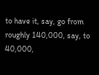to have it, say, go from roughly 140,000, say, to 40,000,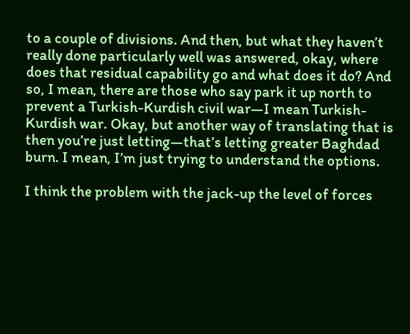to a couple of divisions. And then, but what they haven’t really done particularly well was answered, okay, where does that residual capability go and what does it do? And so, I mean, there are those who say park it up north to prevent a Turkish-Kurdish civil war—I mean Turkish-Kurdish war. Okay, but another way of translating that is then you’re just letting—that’s letting greater Baghdad burn. I mean, I’m just trying to understand the options.

I think the problem with the jack-up the level of forces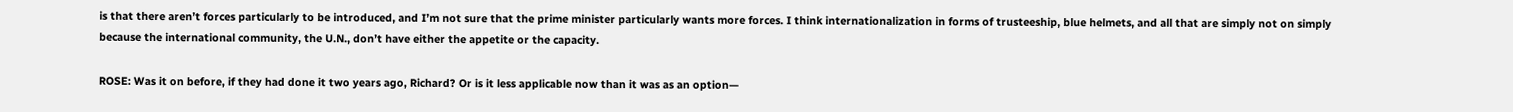is that there aren’t forces particularly to be introduced, and I’m not sure that the prime minister particularly wants more forces. I think internationalization in forms of trusteeship, blue helmets, and all that are simply not on simply because the international community, the U.N., don’t have either the appetite or the capacity.

ROSE: Was it on before, if they had done it two years ago, Richard? Or is it less applicable now than it was as an option—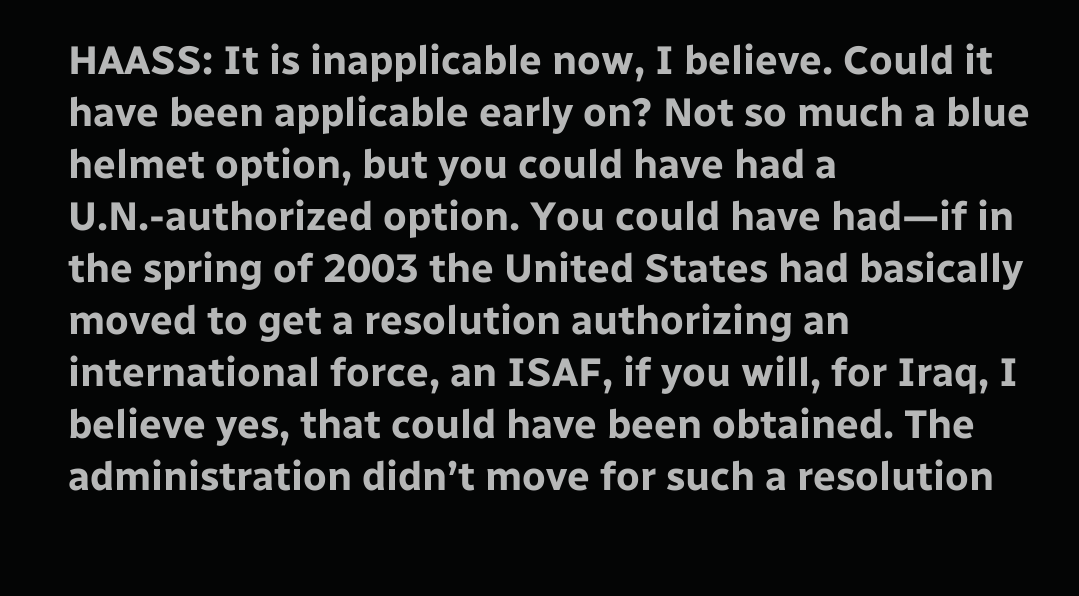HAASS: It is inapplicable now, I believe. Could it have been applicable early on? Not so much a blue helmet option, but you could have had a U.N.-authorized option. You could have had—if in the spring of 2003 the United States had basically moved to get a resolution authorizing an international force, an ISAF, if you will, for Iraq, I believe yes, that could have been obtained. The administration didn’t move for such a resolution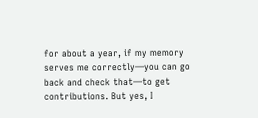for about a year, if my memory serves me correctly—you can go back and check that—to get contributions. But yes, I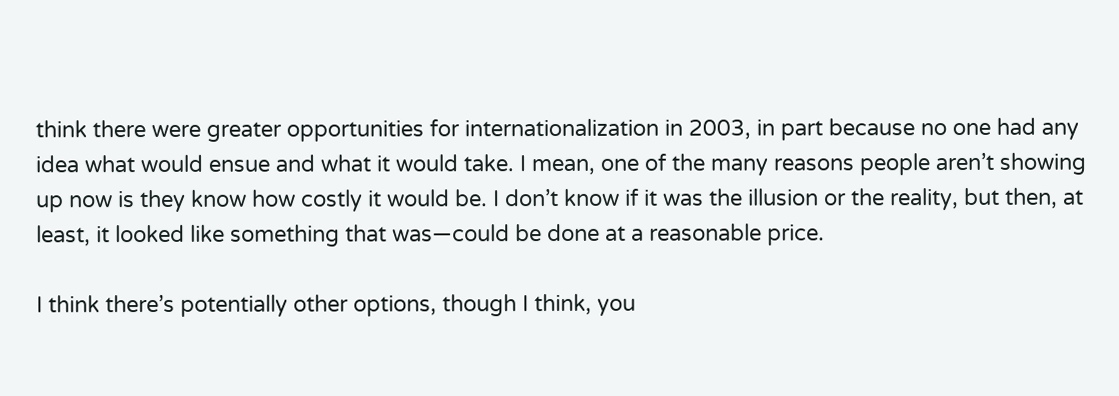think there were greater opportunities for internationalization in 2003, in part because no one had any idea what would ensue and what it would take. I mean, one of the many reasons people aren’t showing up now is they know how costly it would be. I don’t know if it was the illusion or the reality, but then, at least, it looked like something that was—could be done at a reasonable price.

I think there’s potentially other options, though I think, you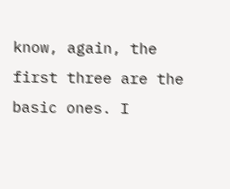know, again, the first three are the basic ones. I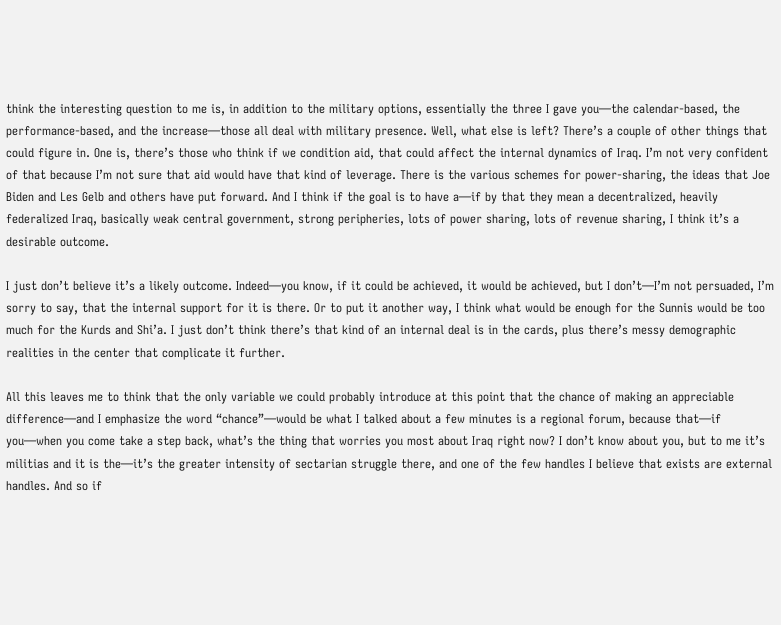think the interesting question to me is, in addition to the military options, essentially the three I gave you—the calendar-based, the performance-based, and the increase—those all deal with military presence. Well, what else is left? There’s a couple of other things that could figure in. One is, there’s those who think if we condition aid, that could affect the internal dynamics of Iraq. I’m not very confident of that because I’m not sure that aid would have that kind of leverage. There is the various schemes for power-sharing, the ideas that Joe Biden and Les Gelb and others have put forward. And I think if the goal is to have a—if by that they mean a decentralized, heavily federalized Iraq, basically weak central government, strong peripheries, lots of power sharing, lots of revenue sharing, I think it’s a desirable outcome.

I just don’t believe it’s a likely outcome. Indeed—you know, if it could be achieved, it would be achieved, but I don’t—I’m not persuaded, I’m sorry to say, that the internal support for it is there. Or to put it another way, I think what would be enough for the Sunnis would be too much for the Kurds and Shi’a. I just don’t think there’s that kind of an internal deal is in the cards, plus there’s messy demographic realities in the center that complicate it further.

All this leaves me to think that the only variable we could probably introduce at this point that the chance of making an appreciable difference—and I emphasize the word “chance”—would be what I talked about a few minutes is a regional forum, because that—if you—when you come take a step back, what’s the thing that worries you most about Iraq right now? I don’t know about you, but to me it’s militias and it is the—it’s the greater intensity of sectarian struggle there, and one of the few handles I believe that exists are external handles. And so if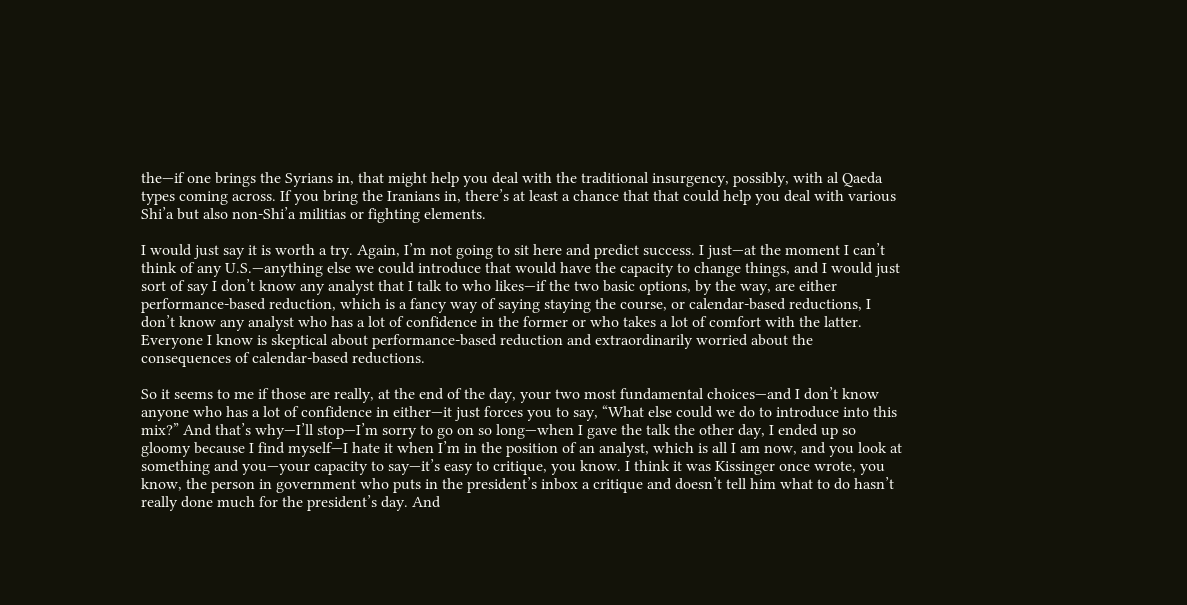the—if one brings the Syrians in, that might help you deal with the traditional insurgency, possibly, with al Qaeda types coming across. If you bring the Iranians in, there’s at least a chance that that could help you deal with various Shi’a but also non-Shi’a militias or fighting elements.

I would just say it is worth a try. Again, I’m not going to sit here and predict success. I just—at the moment I can’t think of any U.S.—anything else we could introduce that would have the capacity to change things, and I would just sort of say I don’t know any analyst that I talk to who likes—if the two basic options, by the way, are either performance-based reduction, which is a fancy way of saying staying the course, or calendar-based reductions, I don’t know any analyst who has a lot of confidence in the former or who takes a lot of comfort with the latter. Everyone I know is skeptical about performance-based reduction and extraordinarily worried about the consequences of calendar-based reductions.

So it seems to me if those are really, at the end of the day, your two most fundamental choices—and I don’t know anyone who has a lot of confidence in either—it just forces you to say, “What else could we do to introduce into this mix?” And that’s why—I’ll stop—I’m sorry to go on so long—when I gave the talk the other day, I ended up so gloomy because I find myself—I hate it when I’m in the position of an analyst, which is all I am now, and you look at something and you—your capacity to say—it’s easy to critique, you know. I think it was Kissinger once wrote, you know, the person in government who puts in the president’s inbox a critique and doesn’t tell him what to do hasn’t really done much for the president’s day. And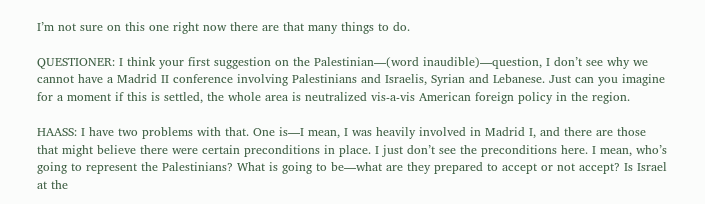I’m not sure on this one right now there are that many things to do.

QUESTIONER: I think your first suggestion on the Palestinian—(word inaudible)—question, I don’t see why we cannot have a Madrid II conference involving Palestinians and Israelis, Syrian and Lebanese. Just can you imagine for a moment if this is settled, the whole area is neutralized vis-a-vis American foreign policy in the region.

HAASS: I have two problems with that. One is—I mean, I was heavily involved in Madrid I, and there are those that might believe there were certain preconditions in place. I just don’t see the preconditions here. I mean, who’s going to represent the Palestinians? What is going to be—what are they prepared to accept or not accept? Is Israel at the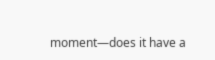moment—does it have a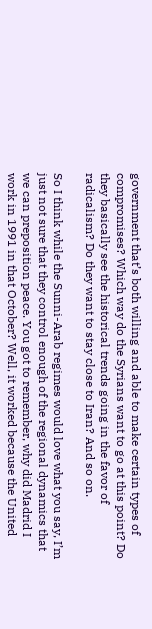government that’s both willing and able to make certain types of compromises? Which way do the Syrians want to go at this point? Do they basically see the historical trends going in the favor of radicalism? Do they want to stay close to Iran? And so on.

So I think while the Sunni-Arab regimes would love what you say, I’m just not sure that they control enough of the regional dynamics that we can preposition peace. You got to remember, why did Madrid I work in 1991 in that October? Well, it worked because the United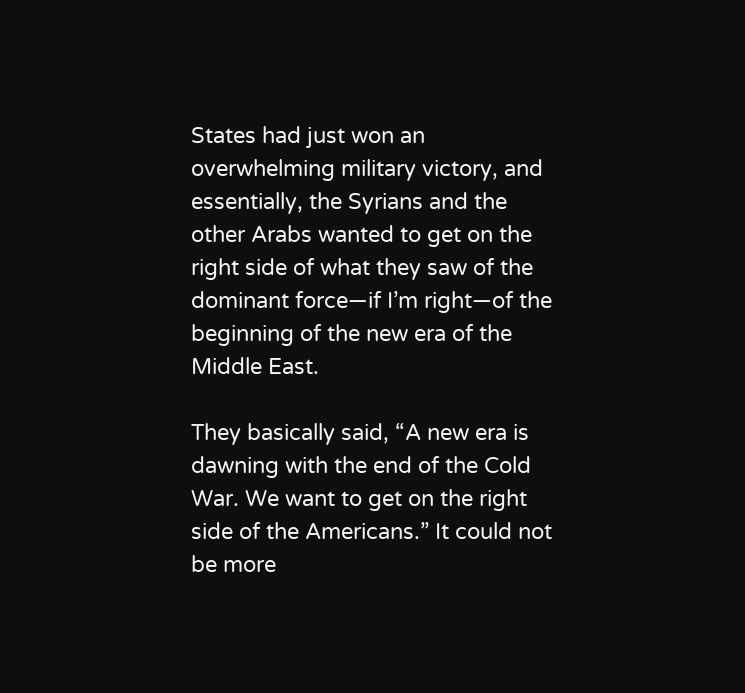States had just won an overwhelming military victory, and essentially, the Syrians and the other Arabs wanted to get on the right side of what they saw of the dominant force—if I’m right—of the beginning of the new era of the Middle East.

They basically said, “A new era is dawning with the end of the Cold War. We want to get on the right side of the Americans.” It could not be more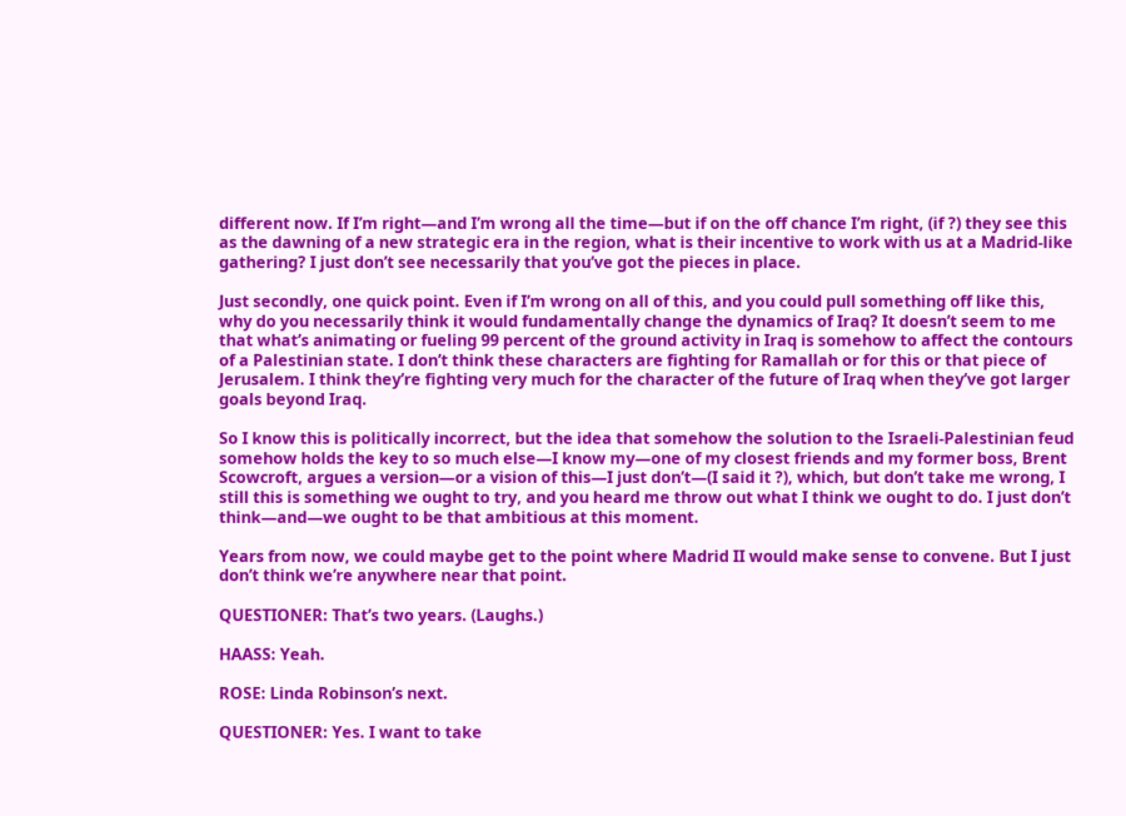different now. If I’m right—and I’m wrong all the time—but if on the off chance I’m right, (if ?) they see this as the dawning of a new strategic era in the region, what is their incentive to work with us at a Madrid-like gathering? I just don’t see necessarily that you’ve got the pieces in place.

Just secondly, one quick point. Even if I’m wrong on all of this, and you could pull something off like this, why do you necessarily think it would fundamentally change the dynamics of Iraq? It doesn’t seem to me that what’s animating or fueling 99 percent of the ground activity in Iraq is somehow to affect the contours of a Palestinian state. I don’t think these characters are fighting for Ramallah or for this or that piece of Jerusalem. I think they’re fighting very much for the character of the future of Iraq when they’ve got larger goals beyond Iraq.

So I know this is politically incorrect, but the idea that somehow the solution to the Israeli-Palestinian feud somehow holds the key to so much else—I know my—one of my closest friends and my former boss, Brent Scowcroft, argues a version—or a vision of this—I just don’t—(I said it ?), which, but don’t take me wrong, I still this is something we ought to try, and you heard me throw out what I think we ought to do. I just don’t think—and—we ought to be that ambitious at this moment.

Years from now, we could maybe get to the point where Madrid II would make sense to convene. But I just don’t think we’re anywhere near that point.

QUESTIONER: That’s two years. (Laughs.)

HAASS: Yeah.

ROSE: Linda Robinson’s next.

QUESTIONER: Yes. I want to take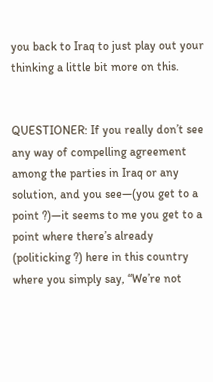you back to Iraq to just play out your thinking a little bit more on this.


QUESTIONER: If you really don’t see any way of compelling agreement among the parties in Iraq or any solution, and you see—(you get to a point ?)—it seems to me you get to a point where there’s already (politicking ?) here in this country where you simply say, “We’re not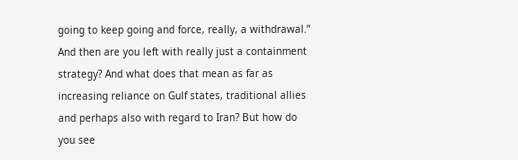going to keep going and force, really, a withdrawal.” And then are you left with really just a containment strategy? And what does that mean as far as increasing reliance on Gulf states, traditional allies and perhaps also with regard to Iran? But how do you see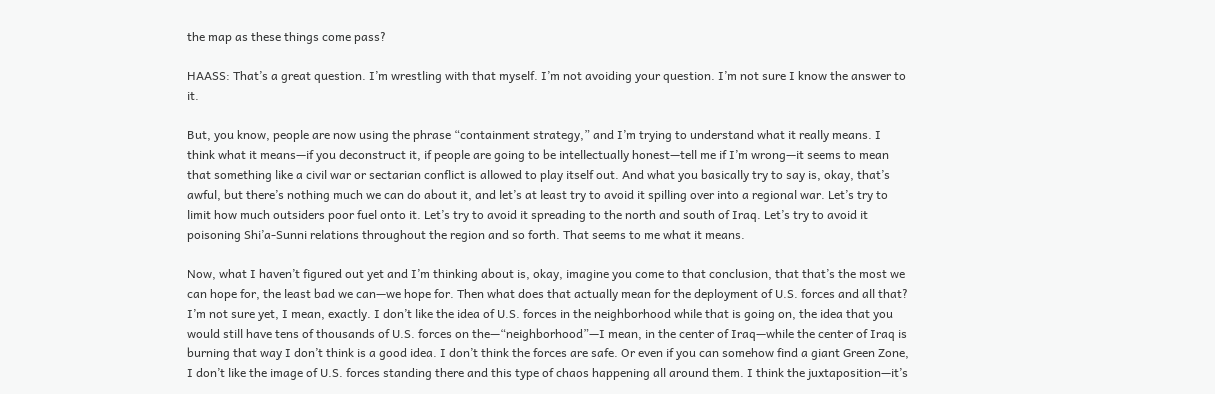the map as these things come pass?

HAASS: That’s a great question. I’m wrestling with that myself. I’m not avoiding your question. I’m not sure I know the answer to it.

But, you know, people are now using the phrase “containment strategy,” and I’m trying to understand what it really means. I think what it means—if you deconstruct it, if people are going to be intellectually honest—tell me if I’m wrong—it seems to mean that something like a civil war or sectarian conflict is allowed to play itself out. And what you basically try to say is, okay, that’s awful, but there’s nothing much we can do about it, and let’s at least try to avoid it spilling over into a regional war. Let’s try to limit how much outsiders poor fuel onto it. Let’s try to avoid it spreading to the north and south of Iraq. Let’s try to avoid it poisoning Shi’a-Sunni relations throughout the region and so forth. That seems to me what it means.

Now, what I haven’t figured out yet and I’m thinking about is, okay, imagine you come to that conclusion, that that’s the most we can hope for, the least bad we can—we hope for. Then what does that actually mean for the deployment of U.S. forces and all that? I’m not sure yet, I mean, exactly. I don’t like the idea of U.S. forces in the neighborhood while that is going on, the idea that you would still have tens of thousands of U.S. forces on the—“neighborhood”—I mean, in the center of Iraq—while the center of Iraq is burning that way I don’t think is a good idea. I don’t think the forces are safe. Or even if you can somehow find a giant Green Zone, I don’t like the image of U.S. forces standing there and this type of chaos happening all around them. I think the juxtaposition—it’s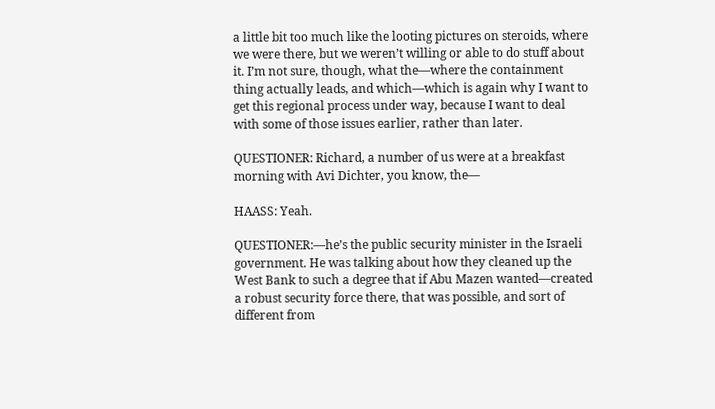a little bit too much like the looting pictures on steroids, where we were there, but we weren’t willing or able to do stuff about it. I’m not sure, though, what the—where the containment thing actually leads, and which—which is again why I want to get this regional process under way, because I want to deal with some of those issues earlier, rather than later.

QUESTIONER: Richard, a number of us were at a breakfast morning with Avi Dichter, you know, the—

HAASS: Yeah.

QUESTIONER:—he’s the public security minister in the Israeli government. He was talking about how they cleaned up the West Bank to such a degree that if Abu Mazen wanted—created a robust security force there, that was possible, and sort of different from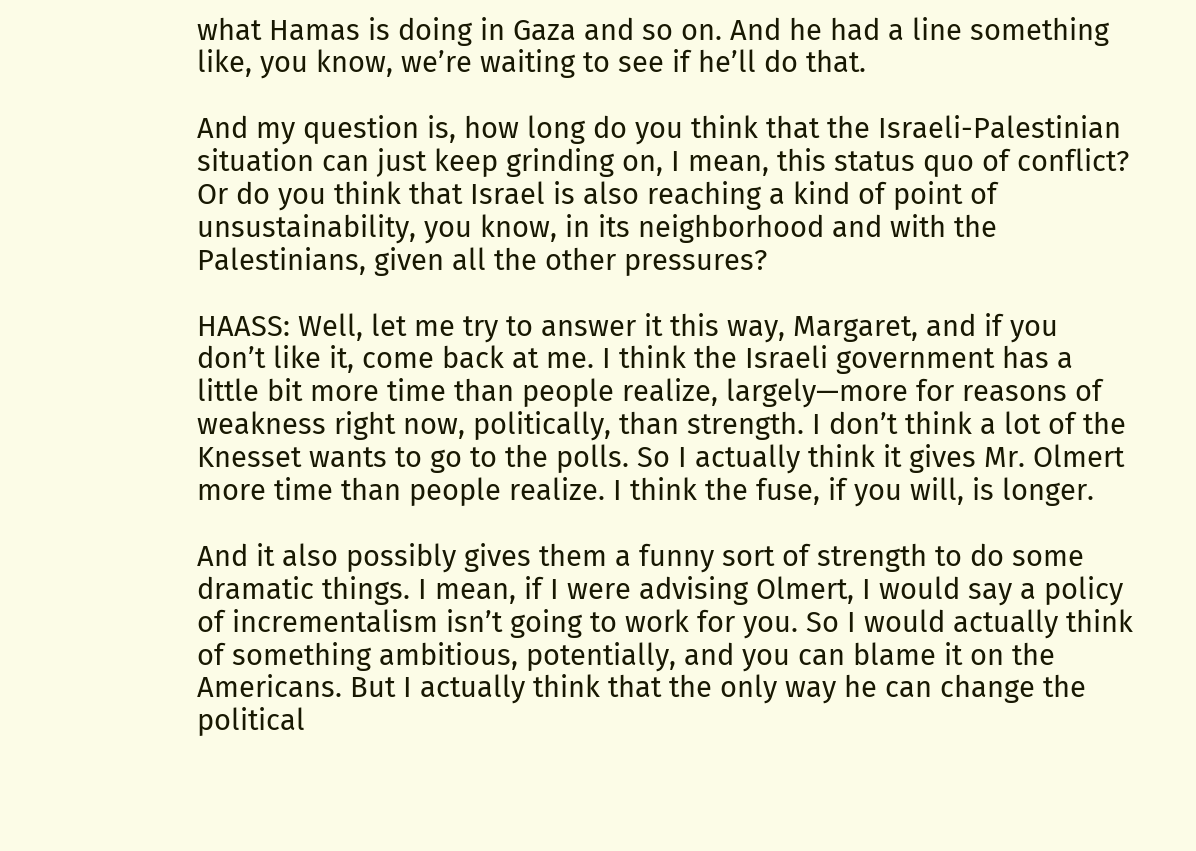what Hamas is doing in Gaza and so on. And he had a line something like, you know, we’re waiting to see if he’ll do that.

And my question is, how long do you think that the Israeli-Palestinian situation can just keep grinding on, I mean, this status quo of conflict? Or do you think that Israel is also reaching a kind of point of unsustainability, you know, in its neighborhood and with the Palestinians, given all the other pressures?

HAASS: Well, let me try to answer it this way, Margaret, and if you don’t like it, come back at me. I think the Israeli government has a little bit more time than people realize, largely—more for reasons of weakness right now, politically, than strength. I don’t think a lot of the Knesset wants to go to the polls. So I actually think it gives Mr. Olmert more time than people realize. I think the fuse, if you will, is longer.

And it also possibly gives them a funny sort of strength to do some dramatic things. I mean, if I were advising Olmert, I would say a policy of incrementalism isn’t going to work for you. So I would actually think of something ambitious, potentially, and you can blame it on the Americans. But I actually think that the only way he can change the political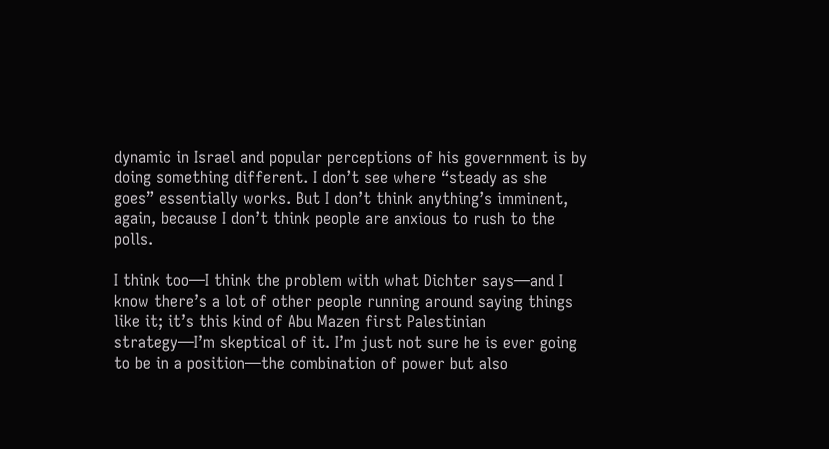dynamic in Israel and popular perceptions of his government is by doing something different. I don’t see where “steady as she goes” essentially works. But I don’t think anything’s imminent, again, because I don’t think people are anxious to rush to the polls.

I think too—I think the problem with what Dichter says—and I know there’s a lot of other people running around saying things like it; it’s this kind of Abu Mazen first Palestinian strategy—I’m skeptical of it. I’m just not sure he is ever going to be in a position—the combination of power but also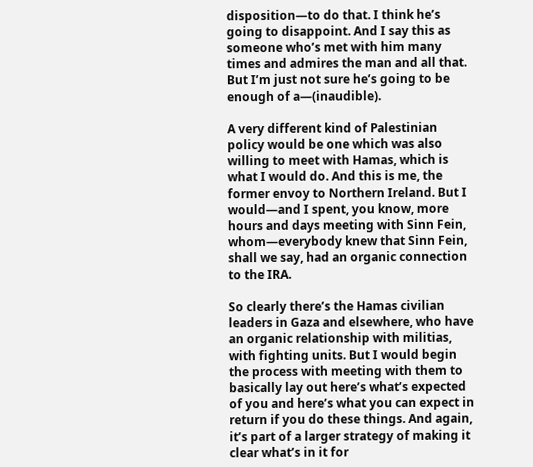disposition—to do that. I think he’s going to disappoint. And I say this as someone who’s met with him many times and admires the man and all that. But I’m just not sure he’s going to be enough of a—(inaudible).

A very different kind of Palestinian policy would be one which was also willing to meet with Hamas, which is what I would do. And this is me, the former envoy to Northern Ireland. But I would—and I spent, you know, more hours and days meeting with Sinn Fein, whom—everybody knew that Sinn Fein, shall we say, had an organic connection to the IRA.

So clearly there’s the Hamas civilian leaders in Gaza and elsewhere, who have an organic relationship with militias, with fighting units. But I would begin the process with meeting with them to basically lay out here’s what’s expected of you and here’s what you can expect in return if you do these things. And again, it’s part of a larger strategy of making it clear what’s in it for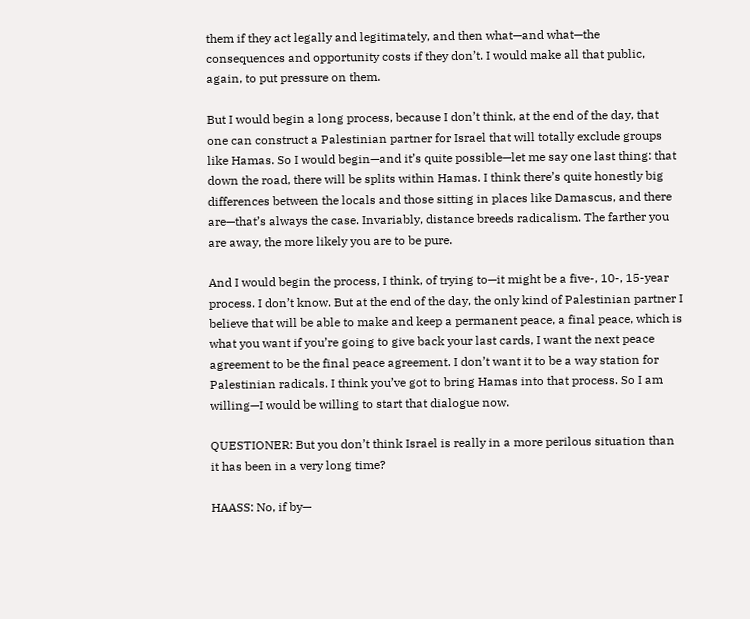them if they act legally and legitimately, and then what—and what—the consequences and opportunity costs if they don’t. I would make all that public, again, to put pressure on them.

But I would begin a long process, because I don’t think, at the end of the day, that one can construct a Palestinian partner for Israel that will totally exclude groups like Hamas. So I would begin—and it’s quite possible—let me say one last thing: that down the road, there will be splits within Hamas. I think there’s quite honestly big differences between the locals and those sitting in places like Damascus, and there are—that’s always the case. Invariably, distance breeds radicalism. The farther you are away, the more likely you are to be pure.

And I would begin the process, I think, of trying to—it might be a five-, 10-, 15-year process. I don’t know. But at the end of the day, the only kind of Palestinian partner I believe that will be able to make and keep a permanent peace, a final peace, which is what you want if you’re going to give back your last cards, I want the next peace agreement to be the final peace agreement. I don’t want it to be a way station for Palestinian radicals. I think you’ve got to bring Hamas into that process. So I am willing—I would be willing to start that dialogue now.

QUESTIONER: But you don’t think Israel is really in a more perilous situation than it has been in a very long time?

HAASS: No, if by—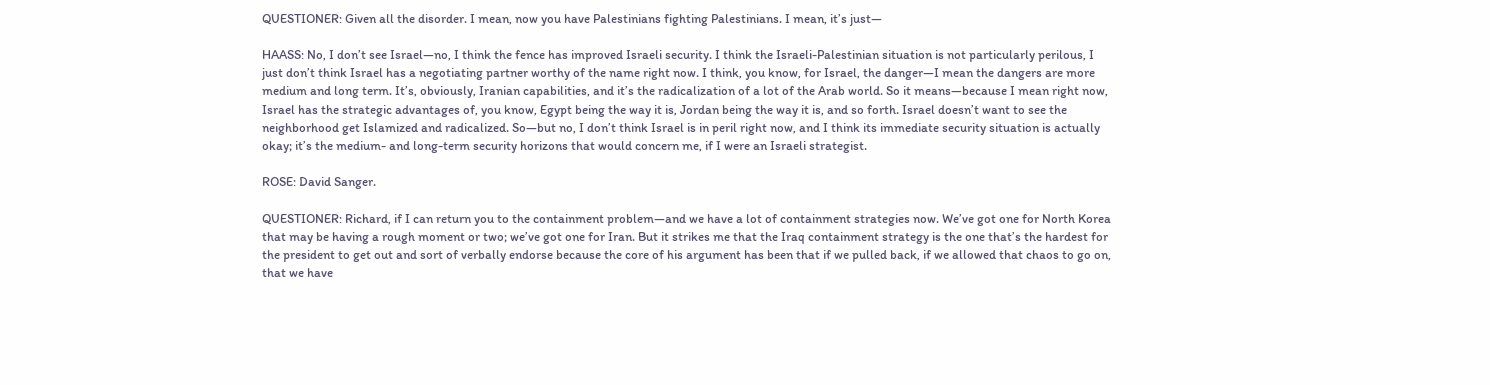QUESTIONER: Given all the disorder. I mean, now you have Palestinians fighting Palestinians. I mean, it’s just—

HAASS: No, I don’t see Israel—no, I think the fence has improved Israeli security. I think the Israeli-Palestinian situation is not particularly perilous, I just don’t think Israel has a negotiating partner worthy of the name right now. I think, you know, for Israel, the danger—I mean the dangers are more medium and long term. It’s, obviously, Iranian capabilities, and it’s the radicalization of a lot of the Arab world. So it means—because I mean right now, Israel has the strategic advantages of, you know, Egypt being the way it is, Jordan being the way it is, and so forth. Israel doesn’t want to see the neighborhood get Islamized and radicalized. So—but no, I don’t think Israel is in peril right now, and I think its immediate security situation is actually okay; it’s the medium- and long-term security horizons that would concern me, if I were an Israeli strategist.

ROSE: David Sanger.

QUESTIONER: Richard, if I can return you to the containment problem—and we have a lot of containment strategies now. We’ve got one for North Korea that may be having a rough moment or two; we’ve got one for Iran. But it strikes me that the Iraq containment strategy is the one that’s the hardest for the president to get out and sort of verbally endorse because the core of his argument has been that if we pulled back, if we allowed that chaos to go on, that we have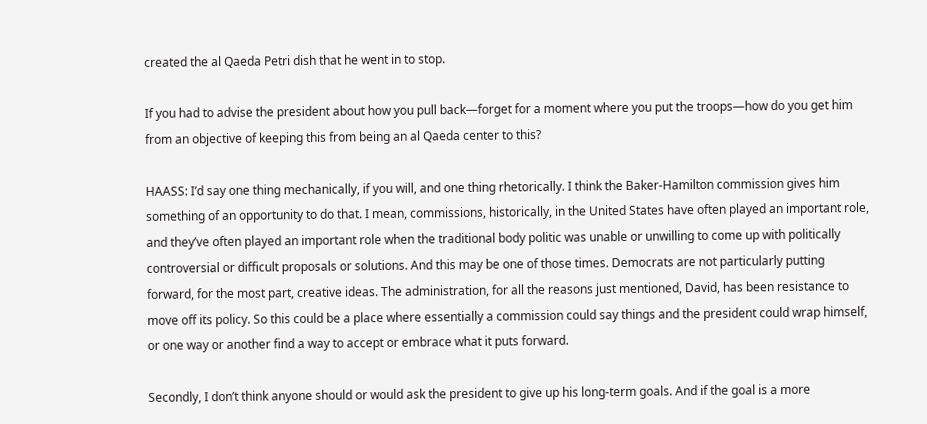created the al Qaeda Petri dish that he went in to stop.

If you had to advise the president about how you pull back—forget for a moment where you put the troops—how do you get him from an objective of keeping this from being an al Qaeda center to this?

HAASS: I’d say one thing mechanically, if you will, and one thing rhetorically. I think the Baker-Hamilton commission gives him something of an opportunity to do that. I mean, commissions, historically, in the United States have often played an important role, and they’ve often played an important role when the traditional body politic was unable or unwilling to come up with politically controversial or difficult proposals or solutions. And this may be one of those times. Democrats are not particularly putting forward, for the most part, creative ideas. The administration, for all the reasons just mentioned, David, has been resistance to move off its policy. So this could be a place where essentially a commission could say things and the president could wrap himself, or one way or another find a way to accept or embrace what it puts forward.

Secondly, I don’t think anyone should or would ask the president to give up his long-term goals. And if the goal is a more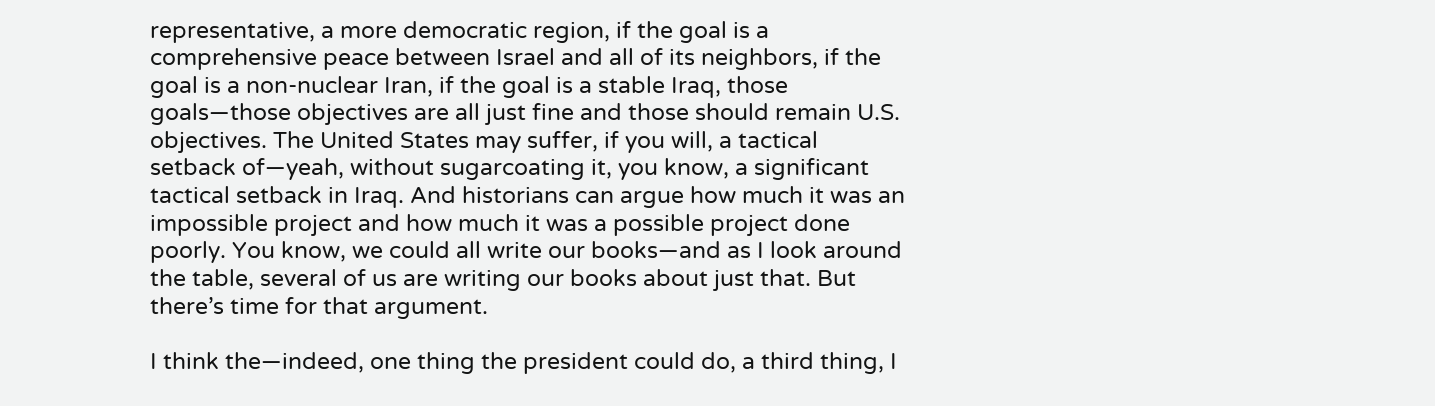representative, a more democratic region, if the goal is a comprehensive peace between Israel and all of its neighbors, if the goal is a non-nuclear Iran, if the goal is a stable Iraq, those goals—those objectives are all just fine and those should remain U.S. objectives. The United States may suffer, if you will, a tactical setback of—yeah, without sugarcoating it, you know, a significant tactical setback in Iraq. And historians can argue how much it was an impossible project and how much it was a possible project done poorly. You know, we could all write our books—and as I look around the table, several of us are writing our books about just that. But there’s time for that argument.

I think the—indeed, one thing the president could do, a third thing, I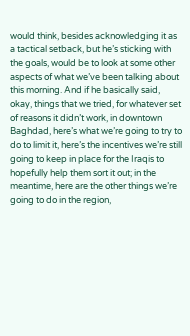would think, besides acknowledging it as a tactical setback, but he’s sticking with the goals, would be to look at some other aspects of what we’ve been talking about this morning. And if he basically said, okay, things that we tried, for whatever set of reasons it didn’t work, in downtown Baghdad, here’s what we’re going to try to do to limit it, here’s the incentives we’re still going to keep in place for the Iraqis to hopefully help them sort it out; in the meantime, here are the other things we’re going to do in the region,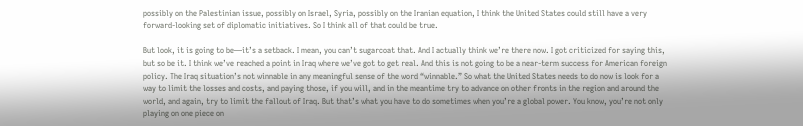possibly on the Palestinian issue, possibly on Israel, Syria, possibly on the Iranian equation, I think the United States could still have a very forward-looking set of diplomatic initiatives. So I think all of that could be true.

But look, it is going to be—it’s a setback. I mean, you can’t sugarcoat that. And I actually think we’re there now. I got criticized for saying this, but so be it. I think we’ve reached a point in Iraq where we’ve got to get real. And this is not going to be a near-term success for American foreign policy. The Iraq situation’s not winnable in any meaningful sense of the word “winnable.” So what the United States needs to do now is look for a way to limit the losses and costs, and paying those, if you will, and in the meantime try to advance on other fronts in the region and around the world, and again, try to limit the fallout of Iraq. But that’s what you have to do sometimes when you’re a global power. You know, you’re not only playing on one piece on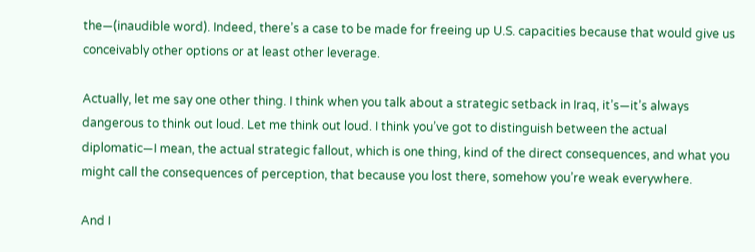the—(inaudible word). Indeed, there’s a case to be made for freeing up U.S. capacities because that would give us conceivably other options or at least other leverage.

Actually, let me say one other thing. I think when you talk about a strategic setback in Iraq, it’s—it’s always dangerous to think out loud. Let me think out loud. I think you’ve got to distinguish between the actual diplomatic—I mean, the actual strategic fallout, which is one thing, kind of the direct consequences, and what you might call the consequences of perception, that because you lost there, somehow you’re weak everywhere.

And I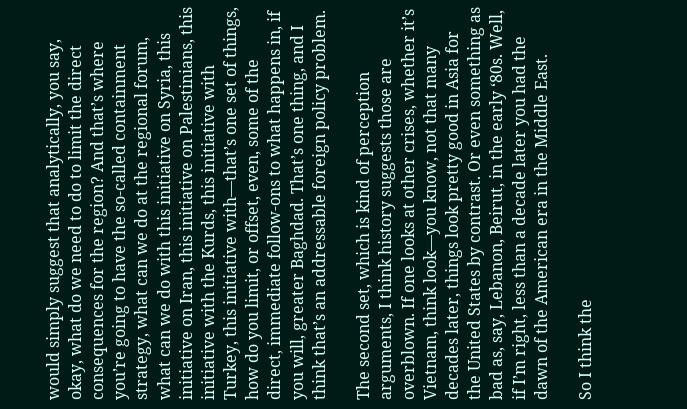would simply suggest that analytically, you say, okay, what do we need to do to limit the direct consequences for the region? And that’s where you’re going to have the so-called containment strategy, what can we do at the regional forum, what can we do with this initiative on Syria, this initiative on Iran, this initiative on Palestinians, this initiative with the Kurds, this initiative with Turkey, this initiative with—that’s one set of things, how do you limit, or offset, even, some of the direct, immediate follow-ons to what happens in, if you will, greater Baghdad. That’s one thing, and I think that’s an addressable foreign policy problem.

The second set, which is kind of perception arguments, I think history suggests those are overblown. If one looks at other crises, whether it’s Vietnam, think look—you know, not that many decades later, things look pretty good in Asia for the United States by contrast. Or even something as bad as, say, Lebanon, Beirut, in the early ‘80s. Well, if I’m right, less than a decade later you had the dawn of the American era in the Middle East.

So I think the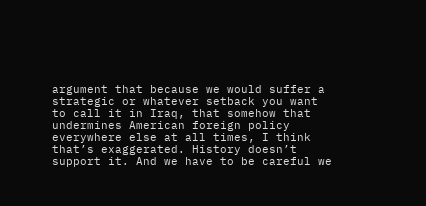argument that because we would suffer a strategic or whatever setback you want to call it in Iraq, that somehow that undermines American foreign policy everywhere else at all times, I think that’s exaggerated. History doesn’t support it. And we have to be careful we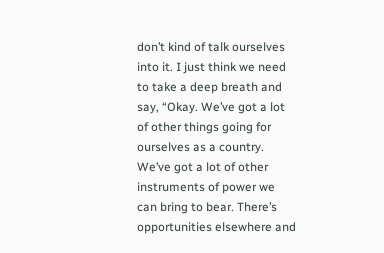don’t kind of talk ourselves into it. I just think we need to take a deep breath and say, “Okay. We’ve got a lot of other things going for ourselves as a country. We’ve got a lot of other instruments of power we can bring to bear. There’s opportunities elsewhere and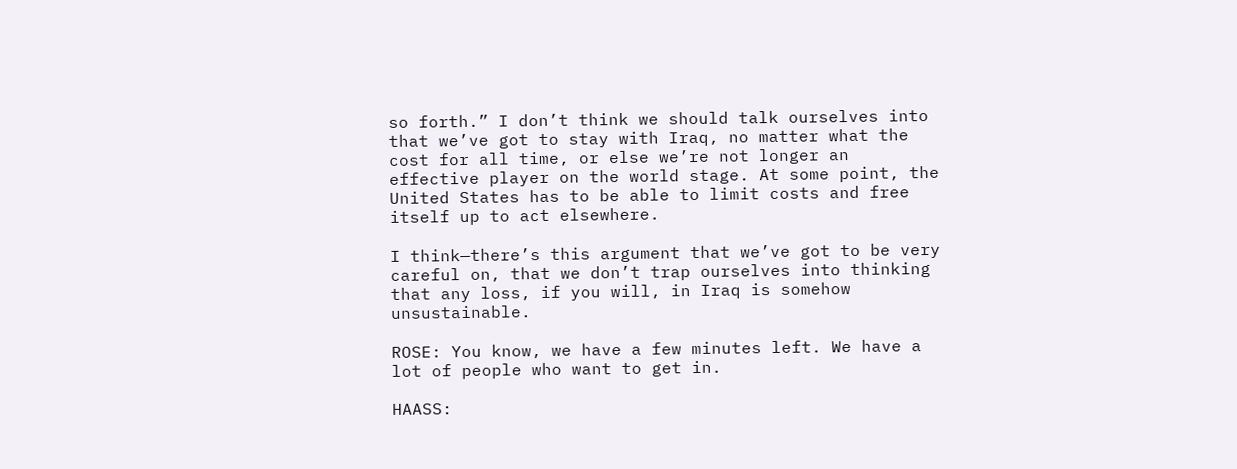so forth.” I don’t think we should talk ourselves into that we’ve got to stay with Iraq, no matter what the cost for all time, or else we’re not longer an effective player on the world stage. At some point, the United States has to be able to limit costs and free itself up to act elsewhere.

I think—there’s this argument that we’ve got to be very careful on, that we don’t trap ourselves into thinking that any loss, if you will, in Iraq is somehow unsustainable.

ROSE: You know, we have a few minutes left. We have a lot of people who want to get in.

HAASS: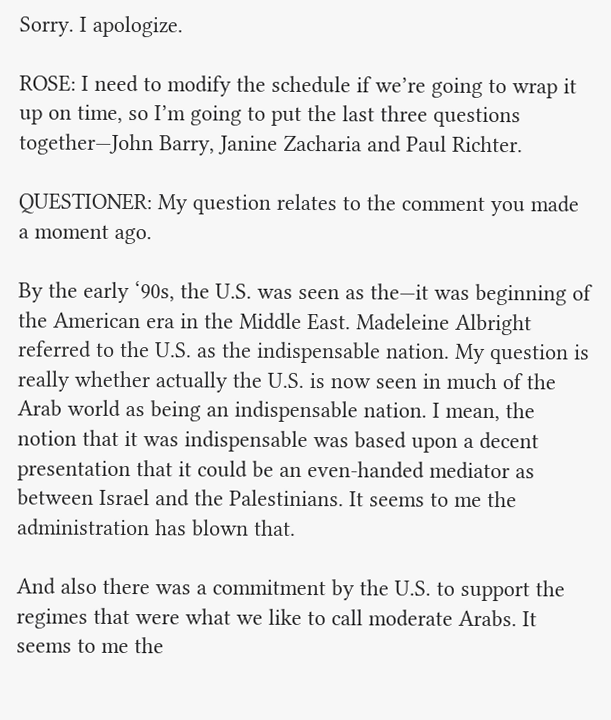Sorry. I apologize.

ROSE: I need to modify the schedule if we’re going to wrap it up on time, so I’m going to put the last three questions together—John Barry, Janine Zacharia and Paul Richter.

QUESTIONER: My question relates to the comment you made a moment ago.

By the early ‘90s, the U.S. was seen as the—it was beginning of the American era in the Middle East. Madeleine Albright referred to the U.S. as the indispensable nation. My question is really whether actually the U.S. is now seen in much of the Arab world as being an indispensable nation. I mean, the notion that it was indispensable was based upon a decent presentation that it could be an even-handed mediator as between Israel and the Palestinians. It seems to me the administration has blown that.

And also there was a commitment by the U.S. to support the regimes that were what we like to call moderate Arabs. It seems to me the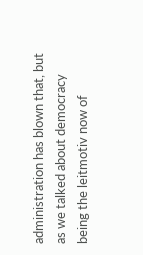administration has blown that, but as we talked about democracy being the leitmotiv now of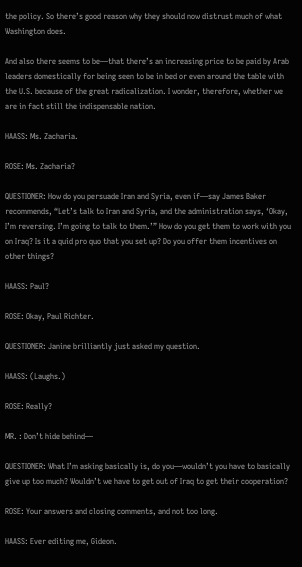the policy. So there’s good reason why they should now distrust much of what Washington does.

And also there seems to be—that there’s an increasing price to be paid by Arab leaders domestically for being seen to be in bed or even around the table with the U.S. because of the great radicalization. I wonder, therefore, whether we are in fact still the indispensable nation.

HAASS: Ms. Zacharia.

ROSE: Ms. Zacharia?

QUESTIONER: How do you persuade Iran and Syria, even if—say James Baker recommends, “Let’s talk to Iran and Syria, and the administration says, ‘Okay, I’m reversing. I’m going to talk to them.’” How do you get them to work with you on Iraq? Is it a quid pro quo that you set up? Do you offer them incentives on other things?

HAASS: Paul?

ROSE: Okay, Paul Richter.

QUESTIONER: Janine brilliantly just asked my question.

HAASS: (Laughs.)

ROSE: Really?

MR. : Don’t hide behind—

QUESTIONER: What I’m asking basically is, do you—wouldn’t you have to basically give up too much? Wouldn’t we have to get out of Iraq to get their cooperation?

ROSE: Your answers and closing comments, and not too long.

HAASS: Ever editing me, Gideon.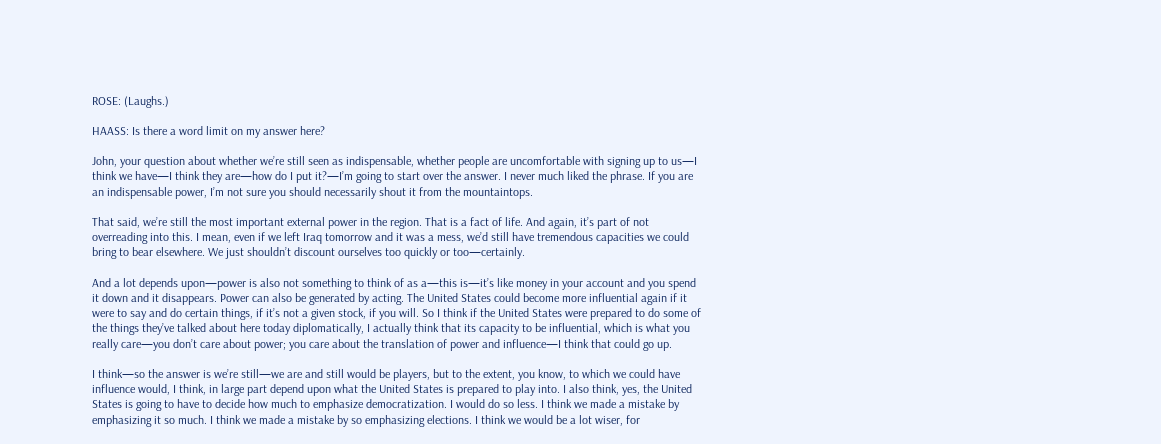ROSE: (Laughs.)

HAASS: Is there a word limit on my answer here?

John, your question about whether we’re still seen as indispensable, whether people are uncomfortable with signing up to us—I think we have—I think they are—how do I put it?—I’m going to start over the answer. I never much liked the phrase. If you are an indispensable power, I’m not sure you should necessarily shout it from the mountaintops.

That said, we’re still the most important external power in the region. That is a fact of life. And again, it’s part of not overreading into this. I mean, even if we left Iraq tomorrow and it was a mess, we’d still have tremendous capacities we could bring to bear elsewhere. We just shouldn’t discount ourselves too quickly or too—certainly.

And a lot depends upon—power is also not something to think of as a—this is—it’s like money in your account and you spend it down and it disappears. Power can also be generated by acting. The United States could become more influential again if it were to say and do certain things, if it’s not a given stock, if you will. So I think if the United States were prepared to do some of the things they’ve talked about here today diplomatically, I actually think that its capacity to be influential, which is what you really care—you don’t care about power; you care about the translation of power and influence—I think that could go up.

I think—so the answer is we’re still—we are and still would be players, but to the extent, you know, to which we could have influence would, I think, in large part depend upon what the United States is prepared to play into. I also think, yes, the United States is going to have to decide how much to emphasize democratization. I would do so less. I think we made a mistake by emphasizing it so much. I think we made a mistake by so emphasizing elections. I think we would be a lot wiser, for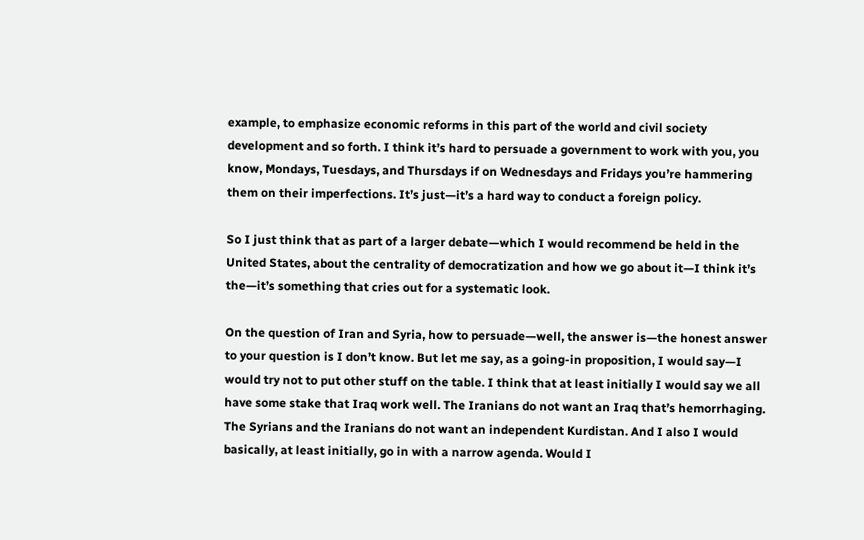example, to emphasize economic reforms in this part of the world and civil society development and so forth. I think it’s hard to persuade a government to work with you, you know, Mondays, Tuesdays, and Thursdays if on Wednesdays and Fridays you’re hammering them on their imperfections. It’s just—it’s a hard way to conduct a foreign policy.

So I just think that as part of a larger debate—which I would recommend be held in the United States, about the centrality of democratization and how we go about it—I think it’s the—it’s something that cries out for a systematic look.

On the question of Iran and Syria, how to persuade—well, the answer is—the honest answer to your question is I don’t know. But let me say, as a going-in proposition, I would say—I would try not to put other stuff on the table. I think that at least initially I would say we all have some stake that Iraq work well. The Iranians do not want an Iraq that’s hemorrhaging. The Syrians and the Iranians do not want an independent Kurdistan. And I also I would basically, at least initially, go in with a narrow agenda. Would I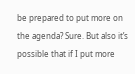be prepared to put more on the agenda? Sure. But also it’s possible that if I put more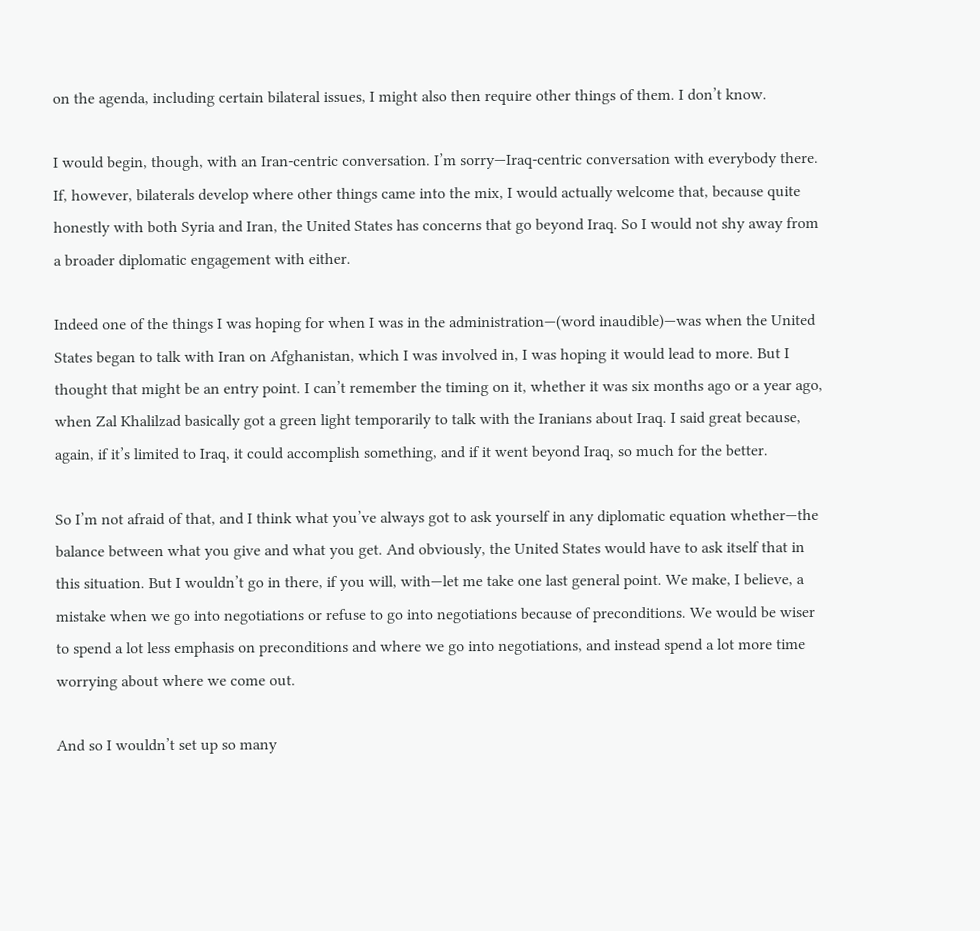on the agenda, including certain bilateral issues, I might also then require other things of them. I don’t know.

I would begin, though, with an Iran-centric conversation. I’m sorry—Iraq-centric conversation with everybody there. If, however, bilaterals develop where other things came into the mix, I would actually welcome that, because quite honestly with both Syria and Iran, the United States has concerns that go beyond Iraq. So I would not shy away from a broader diplomatic engagement with either.

Indeed one of the things I was hoping for when I was in the administration—(word inaudible)—was when the United States began to talk with Iran on Afghanistan, which I was involved in, I was hoping it would lead to more. But I thought that might be an entry point. I can’t remember the timing on it, whether it was six months ago or a year ago, when Zal Khalilzad basically got a green light temporarily to talk with the Iranians about Iraq. I said great because, again, if it’s limited to Iraq, it could accomplish something, and if it went beyond Iraq, so much for the better.

So I’m not afraid of that, and I think what you’ve always got to ask yourself in any diplomatic equation whether—the balance between what you give and what you get. And obviously, the United States would have to ask itself that in this situation. But I wouldn’t go in there, if you will, with—let me take one last general point. We make, I believe, a mistake when we go into negotiations or refuse to go into negotiations because of preconditions. We would be wiser to spend a lot less emphasis on preconditions and where we go into negotiations, and instead spend a lot more time worrying about where we come out.

And so I wouldn’t set up so many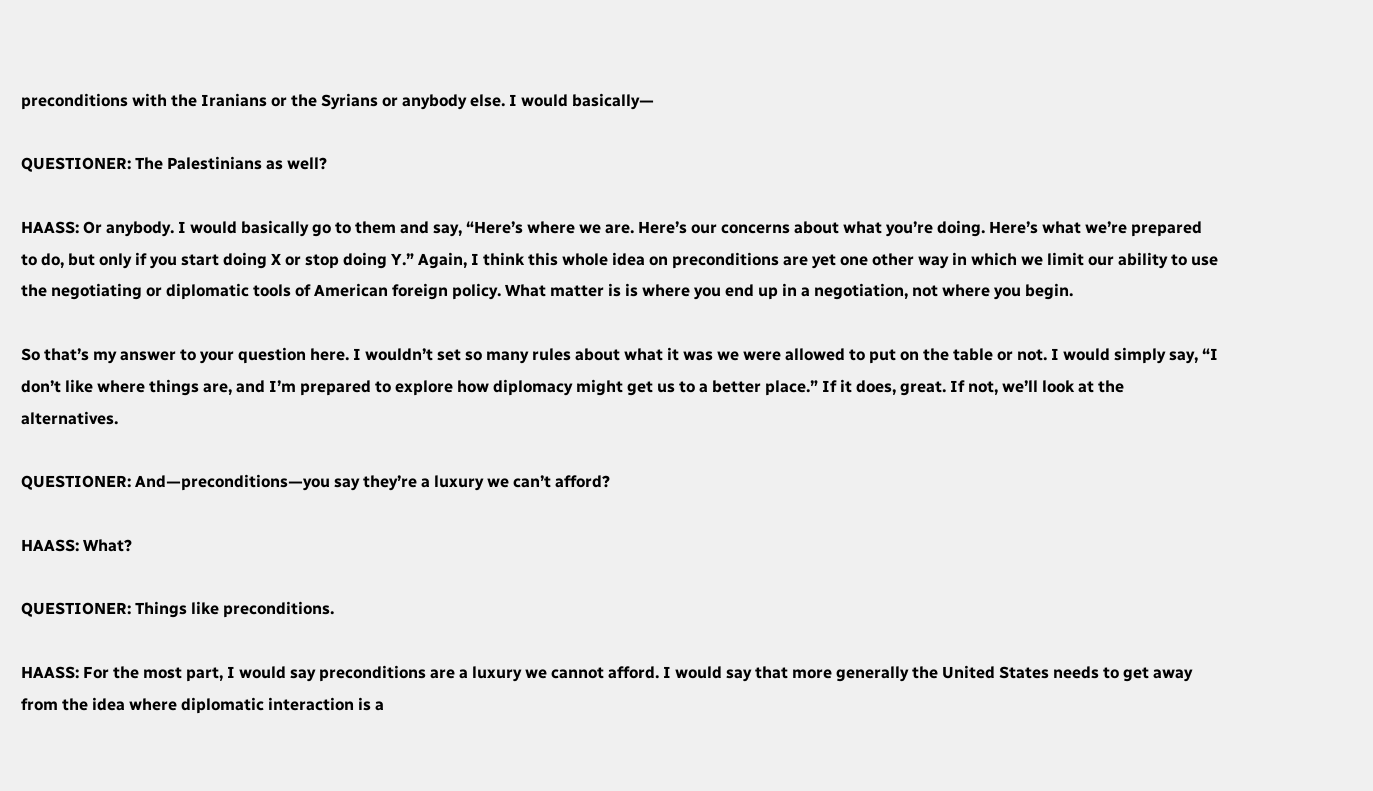preconditions with the Iranians or the Syrians or anybody else. I would basically—

QUESTIONER: The Palestinians as well?

HAASS: Or anybody. I would basically go to them and say, “Here’s where we are. Here’s our concerns about what you’re doing. Here’s what we’re prepared to do, but only if you start doing X or stop doing Y.” Again, I think this whole idea on preconditions are yet one other way in which we limit our ability to use the negotiating or diplomatic tools of American foreign policy. What matter is is where you end up in a negotiation, not where you begin.

So that’s my answer to your question here. I wouldn’t set so many rules about what it was we were allowed to put on the table or not. I would simply say, “I don’t like where things are, and I’m prepared to explore how diplomacy might get us to a better place.” If it does, great. If not, we’ll look at the alternatives.

QUESTIONER: And—preconditions—you say they’re a luxury we can’t afford?

HAASS: What?

QUESTIONER: Things like preconditions.

HAASS: For the most part, I would say preconditions are a luxury we cannot afford. I would say that more generally the United States needs to get away from the idea where diplomatic interaction is a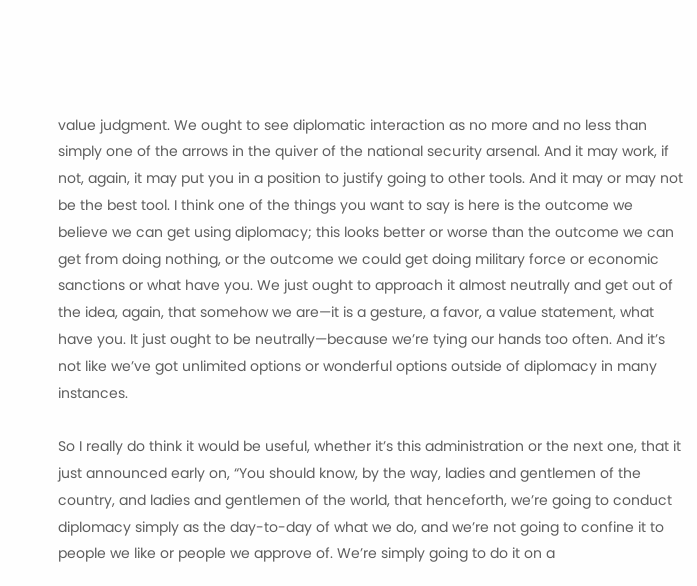value judgment. We ought to see diplomatic interaction as no more and no less than simply one of the arrows in the quiver of the national security arsenal. And it may work, if not, again, it may put you in a position to justify going to other tools. And it may or may not be the best tool. I think one of the things you want to say is here is the outcome we believe we can get using diplomacy; this looks better or worse than the outcome we can get from doing nothing, or the outcome we could get doing military force or economic sanctions or what have you. We just ought to approach it almost neutrally and get out of the idea, again, that somehow we are—it is a gesture, a favor, a value statement, what have you. It just ought to be neutrally—because we’re tying our hands too often. And it’s not like we’ve got unlimited options or wonderful options outside of diplomacy in many instances.

So I really do think it would be useful, whether it’s this administration or the next one, that it just announced early on, “You should know, by the way, ladies and gentlemen of the country, and ladies and gentlemen of the world, that henceforth, we’re going to conduct diplomacy simply as the day-to-day of what we do, and we’re not going to confine it to people we like or people we approve of. We’re simply going to do it on a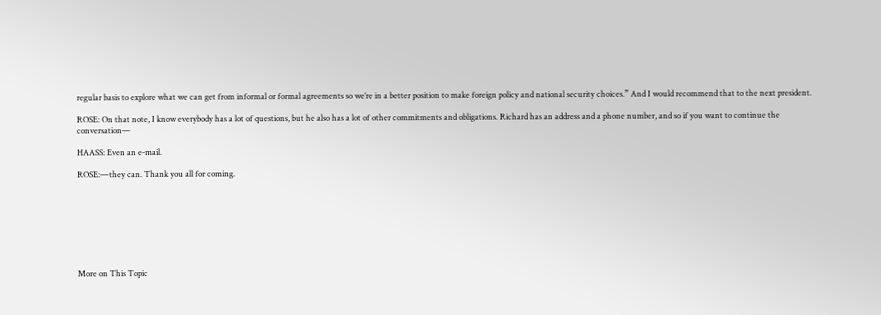regular basis to explore what we can get from informal or formal agreements so we’re in a better position to make foreign policy and national security choices.” And I would recommend that to the next president.

ROSE: On that note, I know everybody has a lot of questions, but he also has a lot of other commitments and obligations. Richard has an address and a phone number, and so if you want to continue the conversation—

HAASS: Even an e-mail.

ROSE:—they can. Thank you all for coming.








More on This Topic